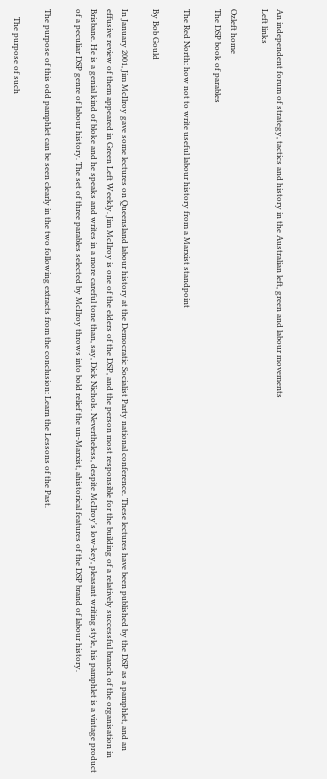An independent forum of strategy, tactics and history in the Australian left, green and labour movements
Left links

Ozleft home
The DSP book of parables

The Red North: how not to write useful labour history from a Marxist standpoint

By Bob Gould

In January 2001, Jim McIlroy gave some lectures on Queensland labour history at the Democratic Socialist Party national conference. These lectures have been published by the DSP as a pamphlet, and an effusive review of them appeared in Green Left Weekly. Jim McIlroy is one of the elders of the DSP, and the person most responsible for the building of a relatively successful branch of the organisation in Brisbane. He is a genial kind of bloke and he speaks and writes in a more careful tone than, say, Dick Nichols. Nevertheless, despite McIlroy's low-key, pleasant writing style, his pamphlet is a vintage product of a peculiar DSP genre of labour history. The set of three parables selected by McIlroy throws into bold relief the un-Marxist, ahistorical features of the DSP brand of labour history.

The purpose of this odd pamphlet can be seen clearly in the two following extracts from the conclusion: Learn the Lessons of the Past.

    The purpose of such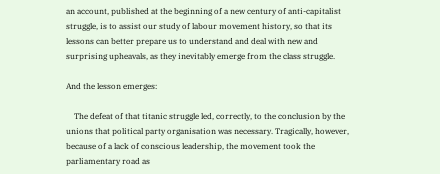an account, published at the beginning of a new century of anti-capitalist struggle, is to assist our study of labour movement history, so that its lessons can better prepare us to understand and deal with new and surprising upheavals, as they inevitably emerge from the class struggle.

And the lesson emerges:

    The defeat of that titanic struggle led, correctly, to the conclusion by the unions that political party organisation was necessary. Tragically, however, because of a lack of conscious leadership, the movement took the parliamentary road as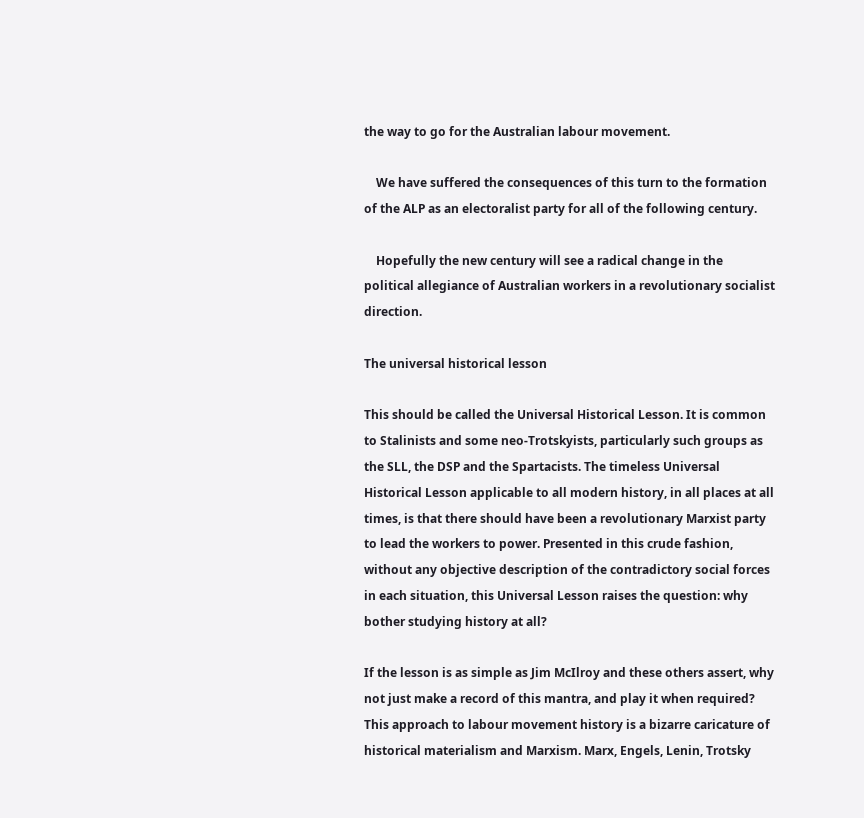the way to go for the Australian labour movement.

    We have suffered the consequences of this turn to the formation of the ALP as an electoralist party for all of the following century.

    Hopefully the new century will see a radical change in the political allegiance of Australian workers in a revolutionary socialist direction.

The universal historical lesson

This should be called the Universal Historical Lesson. It is common to Stalinists and some neo-Trotskyists, particularly such groups as the SLL, the DSP and the Spartacists. The timeless Universal Historical Lesson applicable to all modern history, in all places at all times, is that there should have been a revolutionary Marxist party to lead the workers to power. Presented in this crude fashion, without any objective description of the contradictory social forces in each situation, this Universal Lesson raises the question: why bother studying history at all?

If the lesson is as simple as Jim McIlroy and these others assert, why not just make a record of this mantra, and play it when required? This approach to labour movement history is a bizarre caricature of historical materialism and Marxism. Marx, Engels, Lenin, Trotsky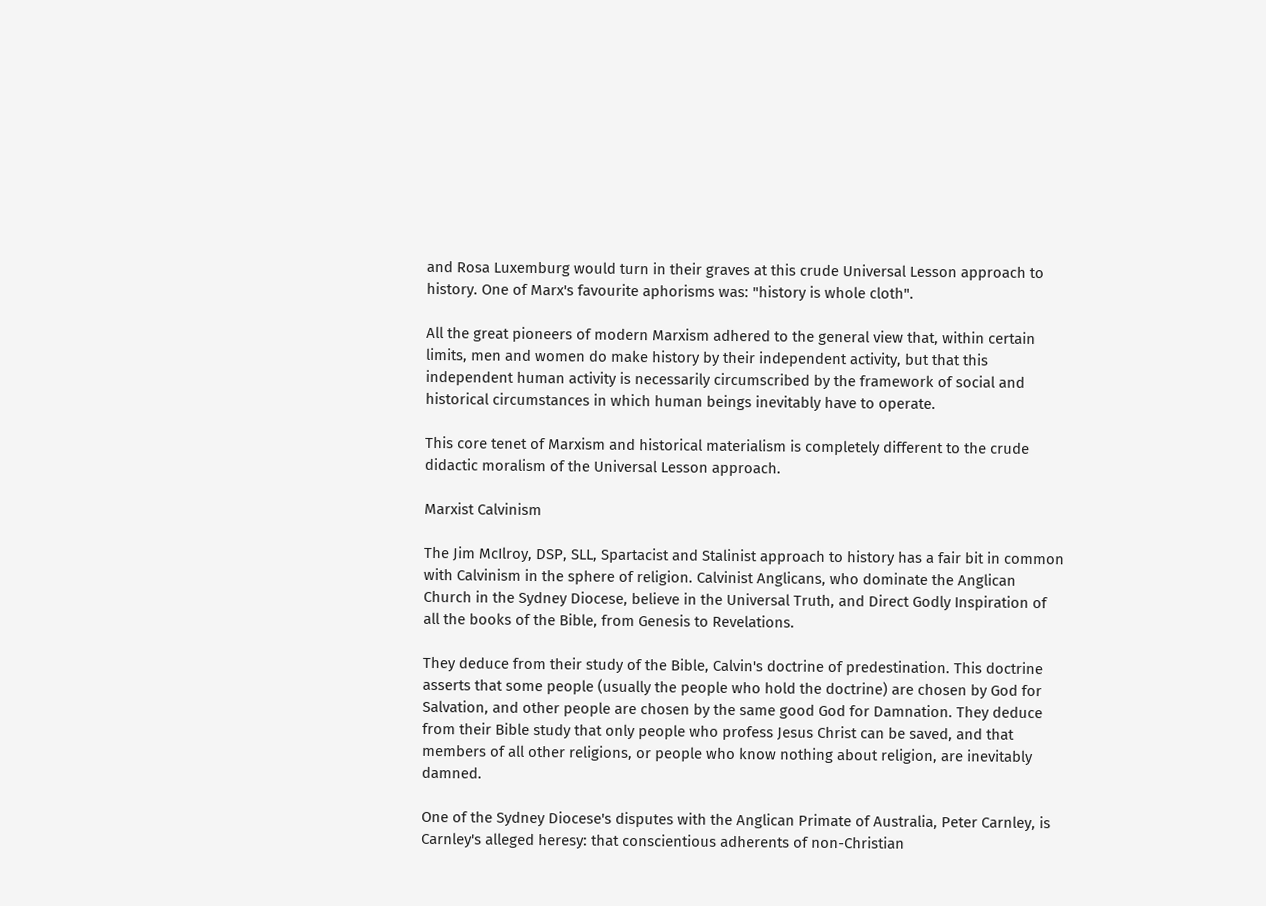and Rosa Luxemburg would turn in their graves at this crude Universal Lesson approach to history. One of Marx's favourite aphorisms was: "history is whole cloth".

All the great pioneers of modern Marxism adhered to the general view that, within certain limits, men and women do make history by their independent activity, but that this independent human activity is necessarily circumscribed by the framework of social and historical circumstances in which human beings inevitably have to operate.

This core tenet of Marxism and historical materialism is completely different to the crude didactic moralism of the Universal Lesson approach.

Marxist Calvinism

The Jim McIlroy, DSP, SLL, Spartacist and Stalinist approach to history has a fair bit in common with Calvinism in the sphere of religion. Calvinist Anglicans, who dominate the Anglican Church in the Sydney Diocese, believe in the Universal Truth, and Direct Godly Inspiration of all the books of the Bible, from Genesis to Revelations.

They deduce from their study of the Bible, Calvin's doctrine of predestination. This doctrine asserts that some people (usually the people who hold the doctrine) are chosen by God for Salvation, and other people are chosen by the same good God for Damnation. They deduce from their Bible study that only people who profess Jesus Christ can be saved, and that members of all other religions, or people who know nothing about religion, are inevitably damned.

One of the Sydney Diocese's disputes with the Anglican Primate of Australia, Peter Carnley, is Carnley's alleged heresy: that conscientious adherents of non-Christian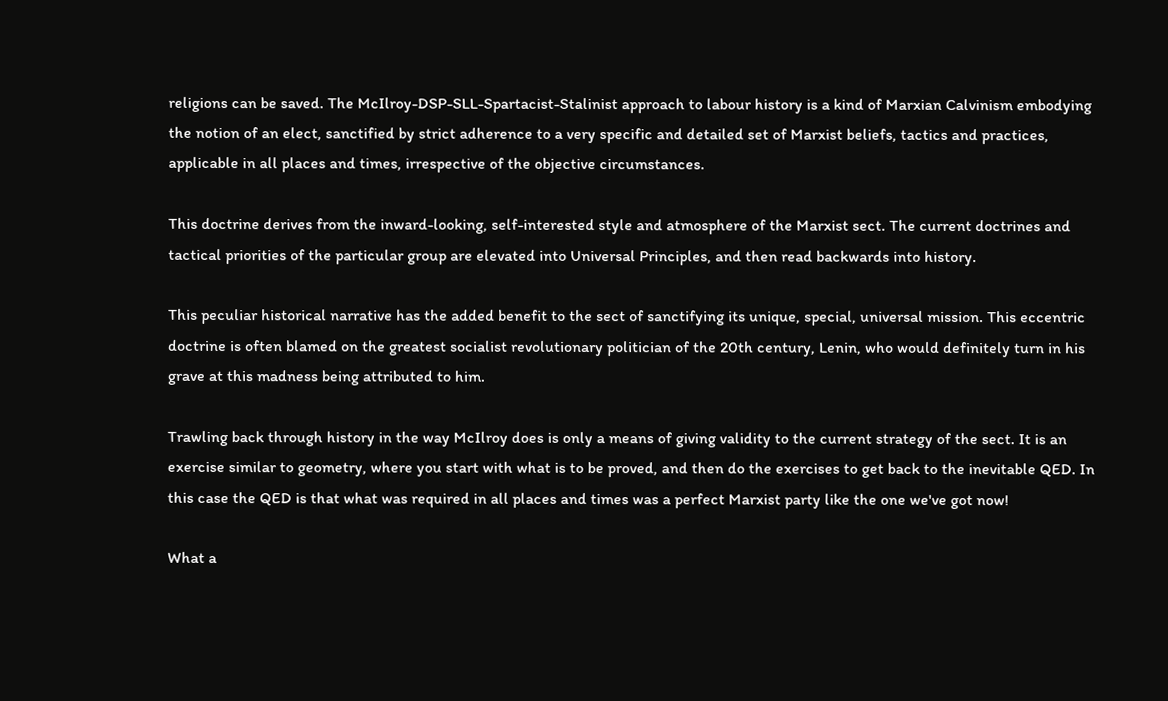religions can be saved. The McIlroy-DSP-SLL-Spartacist-Stalinist approach to labour history is a kind of Marxian Calvinism embodying the notion of an elect, sanctified by strict adherence to a very specific and detailed set of Marxist beliefs, tactics and practices, applicable in all places and times, irrespective of the objective circumstances.

This doctrine derives from the inward-looking, self-interested style and atmosphere of the Marxist sect. The current doctrines and tactical priorities of the particular group are elevated into Universal Principles, and then read backwards into history.

This peculiar historical narrative has the added benefit to the sect of sanctifying its unique, special, universal mission. This eccentric doctrine is often blamed on the greatest socialist revolutionary politician of the 20th century, Lenin, who would definitely turn in his grave at this madness being attributed to him.

Trawling back through history in the way McIlroy does is only a means of giving validity to the current strategy of the sect. It is an exercise similar to geometry, where you start with what is to be proved, and then do the exercises to get back to the inevitable QED. In this case the QED is that what was required in all places and times was a perfect Marxist party like the one we've got now!

What a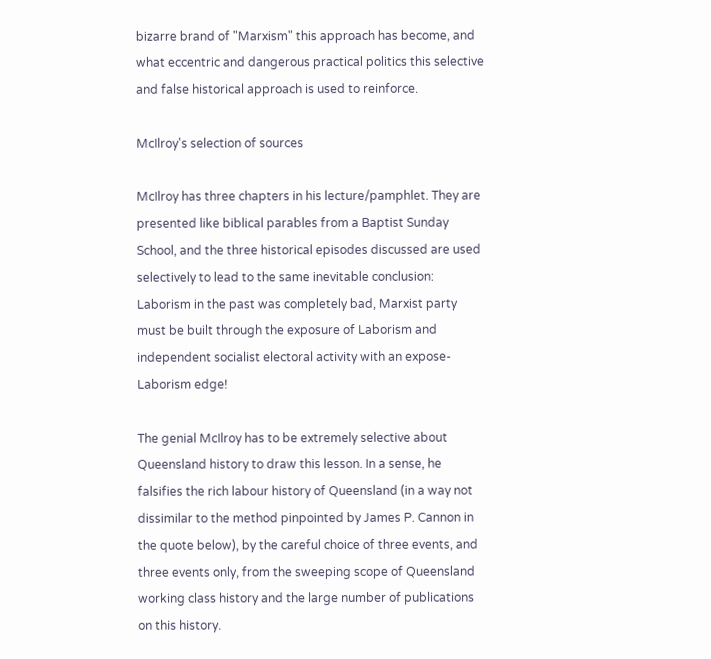bizarre brand of "Marxism" this approach has become, and what eccentric and dangerous practical politics this selective and false historical approach is used to reinforce.

McIlroy's selection of sources

McIlroy has three chapters in his lecture/pamphlet. They are presented like biblical parables from a Baptist Sunday School, and the three historical episodes discussed are used selectively to lead to the same inevitable conclusion: Laborism in the past was completely bad, Marxist party must be built through the exposure of Laborism and independent socialist electoral activity with an expose-Laborism edge!

The genial McIlroy has to be extremely selective about Queensland history to draw this lesson. In a sense, he falsifies the rich labour history of Queensland (in a way not dissimilar to the method pinpointed by James P. Cannon in the quote below), by the careful choice of three events, and three events only, from the sweeping scope of Queensland working class history and the large number of publications on this history.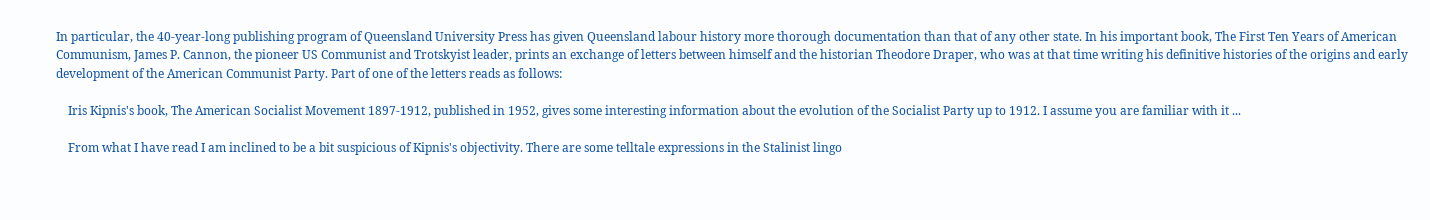In particular, the 40-year-long publishing program of Queensland University Press has given Queensland labour history more thorough documentation than that of any other state. In his important book, The First Ten Years of American Communism, James P. Cannon, the pioneer US Communist and Trotskyist leader, prints an exchange of letters between himself and the historian Theodore Draper, who was at that time writing his definitive histories of the origins and early development of the American Communist Party. Part of one of the letters reads as follows:

    Iris Kipnis's book, The American Socialist Movement 1897-1912, published in 1952, gives some interesting information about the evolution of the Socialist Party up to 1912. I assume you are familiar with it ...

    From what I have read I am inclined to be a bit suspicious of Kipnis's objectivity. There are some telltale expressions in the Stalinist lingo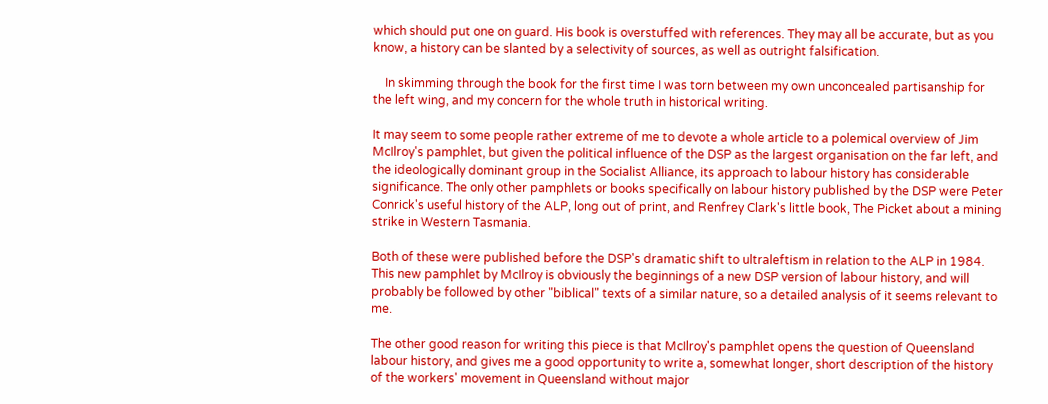which should put one on guard. His book is overstuffed with references. They may all be accurate, but as you know, a history can be slanted by a selectivity of sources, as well as outright falsification.

    In skimming through the book for the first time I was torn between my own unconcealed partisanship for the left wing, and my concern for the whole truth in historical writing.

It may seem to some people rather extreme of me to devote a whole article to a polemical overview of Jim McIlroy's pamphlet, but given the political influence of the DSP as the largest organisation on the far left, and the ideologically dominant group in the Socialist Alliance, its approach to labour history has considerable significance. The only other pamphlets or books specifically on labour history published by the DSP were Peter Conrick's useful history of the ALP, long out of print, and Renfrey Clark's little book, The Picket about a mining strike in Western Tasmania.

Both of these were published before the DSP's dramatic shift to ultraleftism in relation to the ALP in 1984. This new pamphlet by McIlroy is obviously the beginnings of a new DSP version of labour history, and will probably be followed by other "biblical" texts of a similar nature, so a detailed analysis of it seems relevant to me.

The other good reason for writing this piece is that McIlroy's pamphlet opens the question of Queensland labour history, and gives me a good opportunity to write a, somewhat longer, short description of the history of the workers' movement in Queensland without major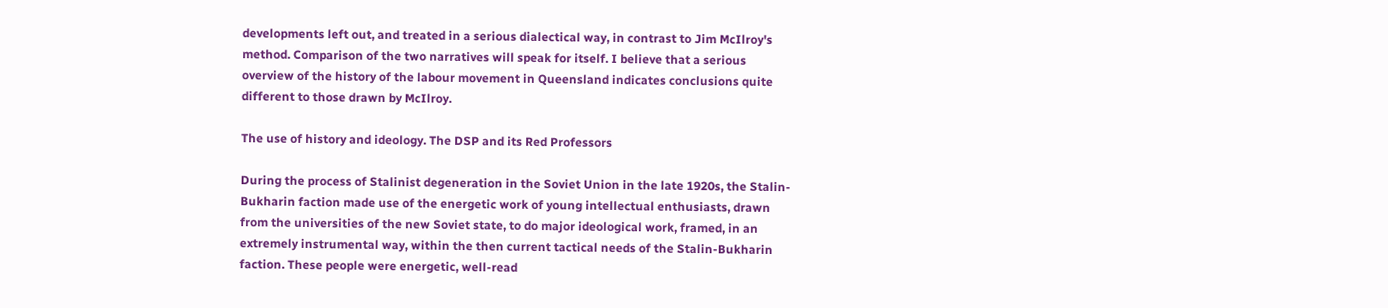developments left out, and treated in a serious dialectical way, in contrast to Jim McIlroy's method. Comparison of the two narratives will speak for itself. I believe that a serious overview of the history of the labour movement in Queensland indicates conclusions quite different to those drawn by McIlroy.

The use of history and ideology. The DSP and its Red Professors

During the process of Stalinist degeneration in the Soviet Union in the late 1920s, the Stalin-Bukharin faction made use of the energetic work of young intellectual enthusiasts, drawn from the universities of the new Soviet state, to do major ideological work, framed, in an extremely instrumental way, within the then current tactical needs of the Stalin-Bukharin faction. These people were energetic, well-read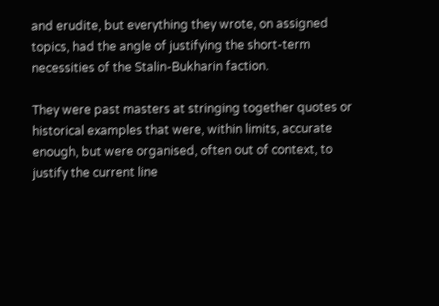and erudite, but everything they wrote, on assigned topics, had the angle of justifying the short-term necessities of the Stalin-Bukharin faction.

They were past masters at stringing together quotes or historical examples that were, within limits, accurate enough, but were organised, often out of context, to justify the current line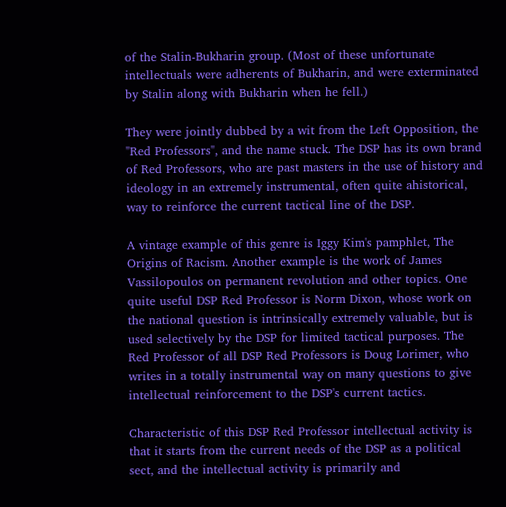of the Stalin-Bukharin group. (Most of these unfortunate intellectuals were adherents of Bukharin, and were exterminated by Stalin along with Bukharin when he fell.)

They were jointly dubbed by a wit from the Left Opposition, the "Red Professors", and the name stuck. The DSP has its own brand of Red Professors, who are past masters in the use of history and ideology in an extremely instrumental, often quite ahistorical, way to reinforce the current tactical line of the DSP.

A vintage example of this genre is Iggy Kim's pamphlet, The Origins of Racism. Another example is the work of James Vassilopoulos on permanent revolution and other topics. One quite useful DSP Red Professor is Norm Dixon, whose work on the national question is intrinsically extremely valuable, but is used selectively by the DSP for limited tactical purposes. The Red Professor of all DSP Red Professors is Doug Lorimer, who writes in a totally instrumental way on many questions to give intellectual reinforcement to the DSP's current tactics.

Characteristic of this DSP Red Professor intellectual activity is that it starts from the current needs of the DSP as a political sect, and the intellectual activity is primarily and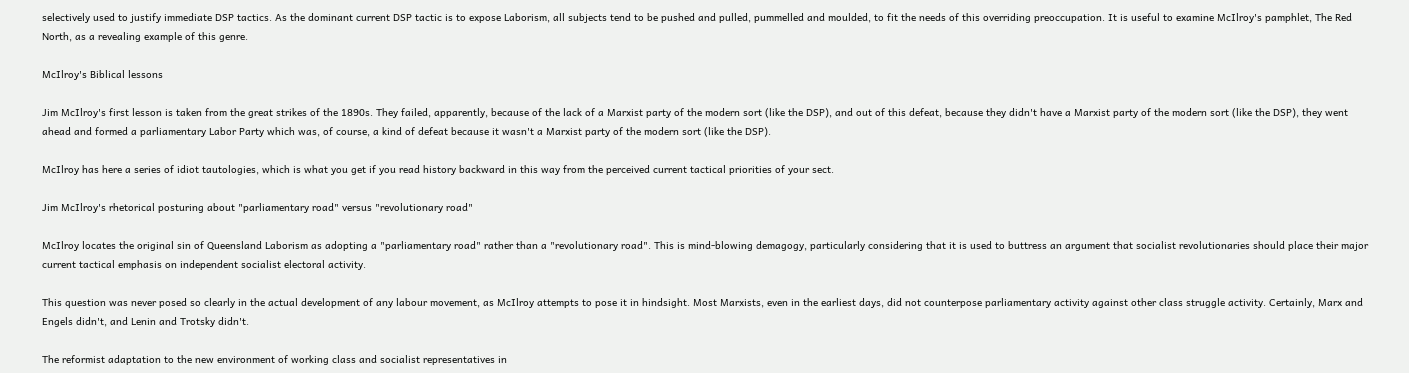selectively used to justify immediate DSP tactics. As the dominant current DSP tactic is to expose Laborism, all subjects tend to be pushed and pulled, pummelled and moulded, to fit the needs of this overriding preoccupation. It is useful to examine McIlroy's pamphlet, The Red North, as a revealing example of this genre.

McIlroy's Biblical lessons

Jim McIlroy's first lesson is taken from the great strikes of the 1890s. They failed, apparently, because of the lack of a Marxist party of the modern sort (like the DSP), and out of this defeat, because they didn't have a Marxist party of the modern sort (like the DSP), they went ahead and formed a parliamentary Labor Party which was, of course, a kind of defeat because it wasn't a Marxist party of the modern sort (like the DSP).

McIlroy has here a series of idiot tautologies, which is what you get if you read history backward in this way from the perceived current tactical priorities of your sect.

Jim McIlroy's rhetorical posturing about "parliamentary road" versus "revolutionary road"

McIlroy locates the original sin of Queensland Laborism as adopting a "parliamentary road" rather than a "revolutionary road". This is mind-blowing demagogy, particularly considering that it is used to buttress an argument that socialist revolutionaries should place their major current tactical emphasis on independent socialist electoral activity.

This question was never posed so clearly in the actual development of any labour movement, as McIlroy attempts to pose it in hindsight. Most Marxists, even in the earliest days, did not counterpose parliamentary activity against other class struggle activity. Certainly, Marx and Engels didn't, and Lenin and Trotsky didn't.

The reformist adaptation to the new environment of working class and socialist representatives in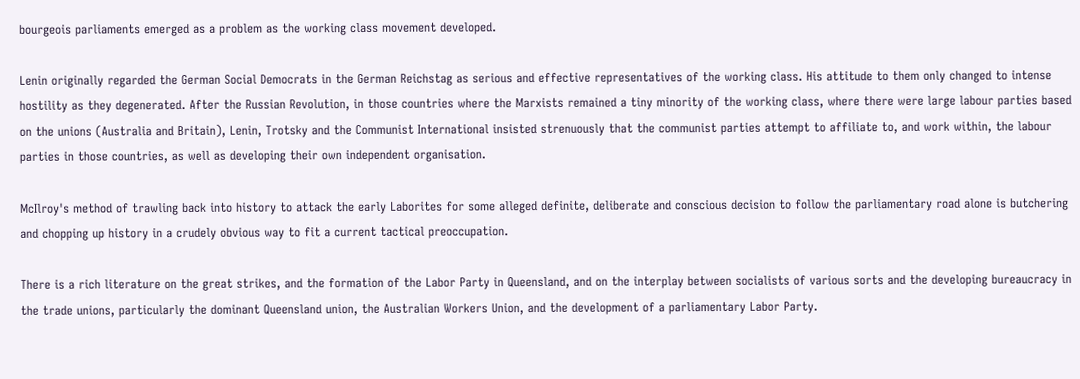bourgeois parliaments emerged as a problem as the working class movement developed.

Lenin originally regarded the German Social Democrats in the German Reichstag as serious and effective representatives of the working class. His attitude to them only changed to intense hostility as they degenerated. After the Russian Revolution, in those countries where the Marxists remained a tiny minority of the working class, where there were large labour parties based on the unions (Australia and Britain), Lenin, Trotsky and the Communist International insisted strenuously that the communist parties attempt to affiliate to, and work within, the labour parties in those countries, as well as developing their own independent organisation.

McIlroy's method of trawling back into history to attack the early Laborites for some alleged definite, deliberate and conscious decision to follow the parliamentary road alone is butchering and chopping up history in a crudely obvious way to fit a current tactical preoccupation.

There is a rich literature on the great strikes, and the formation of the Labor Party in Queensland, and on the interplay between socialists of various sorts and the developing bureaucracy in the trade unions, particularly the dominant Queensland union, the Australian Workers Union, and the development of a parliamentary Labor Party.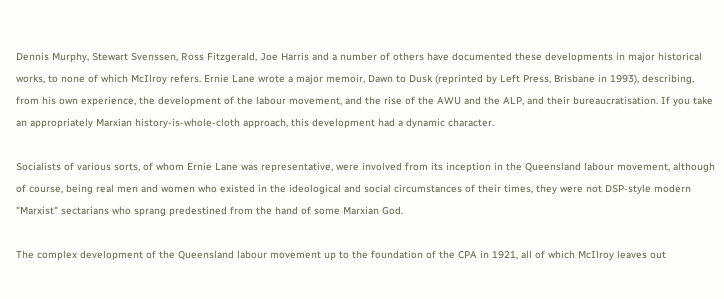Dennis Murphy, Stewart Svenssen, Ross Fitzgerald, Joe Harris and a number of others have documented these developments in major historical works, to none of which McIlroy refers. Ernie Lane wrote a major memoir, Dawn to Dusk (reprinted by Left Press, Brisbane in 1993), describing, from his own experience, the development of the labour movement, and the rise of the AWU and the ALP, and their bureaucratisation. If you take an appropriately Marxian history-is-whole-cloth approach, this development had a dynamic character.

Socialists of various sorts, of whom Ernie Lane was representative, were involved from its inception in the Queensland labour movement, although of course, being real men and women who existed in the ideological and social circumstances of their times, they were not DSP-style modern "Marxist" sectarians who sprang predestined from the hand of some Marxian God.

The complex development of the Queensland labour movement up to the foundation of the CPA in 1921, all of which McIlroy leaves out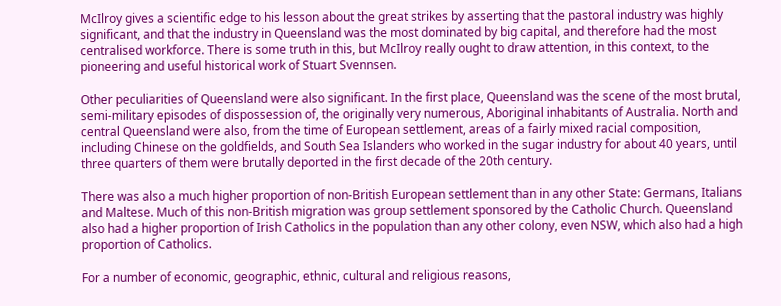McIlroy gives a scientific edge to his lesson about the great strikes by asserting that the pastoral industry was highly significant, and that the industry in Queensland was the most dominated by big capital, and therefore had the most centralised workforce. There is some truth in this, but McIlroy really ought to draw attention, in this context, to the pioneering and useful historical work of Stuart Svennsen.

Other peculiarities of Queensland were also significant. In the first place, Queensland was the scene of the most brutal, semi-military episodes of dispossession of, the originally very numerous, Aboriginal inhabitants of Australia. North and central Queensland were also, from the time of European settlement, areas of a fairly mixed racial composition, including Chinese on the goldfields, and South Sea Islanders who worked in the sugar industry for about 40 years, until three quarters of them were brutally deported in the first decade of the 20th century.

There was also a much higher proportion of non-British European settlement than in any other State: Germans, Italians and Maltese. Much of this non-British migration was group settlement sponsored by the Catholic Church. Queensland also had a higher proportion of Irish Catholics in the population than any other colony, even NSW, which also had a high proportion of Catholics.

For a number of economic, geographic, ethnic, cultural and religious reasons,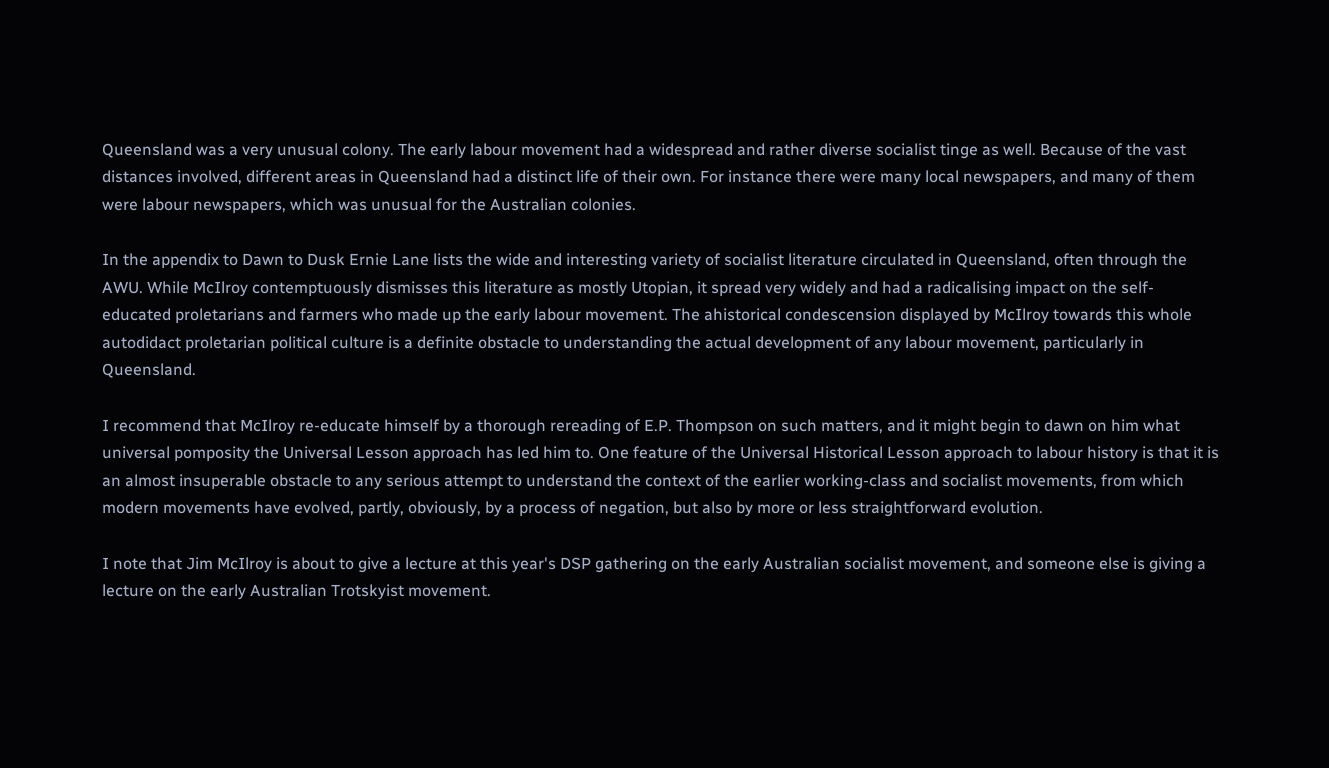Queensland was a very unusual colony. The early labour movement had a widespread and rather diverse socialist tinge as well. Because of the vast distances involved, different areas in Queensland had a distinct life of their own. For instance there were many local newspapers, and many of them were labour newspapers, which was unusual for the Australian colonies.

In the appendix to Dawn to Dusk Ernie Lane lists the wide and interesting variety of socialist literature circulated in Queensland, often through the AWU. While McIlroy contemptuously dismisses this literature as mostly Utopian, it spread very widely and had a radicalising impact on the self-educated proletarians and farmers who made up the early labour movement. The ahistorical condescension displayed by McIlroy towards this whole autodidact proletarian political culture is a definite obstacle to understanding the actual development of any labour movement, particularly in Queensland.

I recommend that McIlroy re-educate himself by a thorough rereading of E.P. Thompson on such matters, and it might begin to dawn on him what universal pomposity the Universal Lesson approach has led him to. One feature of the Universal Historical Lesson approach to labour history is that it is an almost insuperable obstacle to any serious attempt to understand the context of the earlier working-class and socialist movements, from which modern movements have evolved, partly, obviously, by a process of negation, but also by more or less straightforward evolution.

I note that Jim McIlroy is about to give a lecture at this year's DSP gathering on the early Australian socialist movement, and someone else is giving a lecture on the early Australian Trotskyist movement.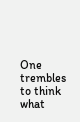One trembles to think what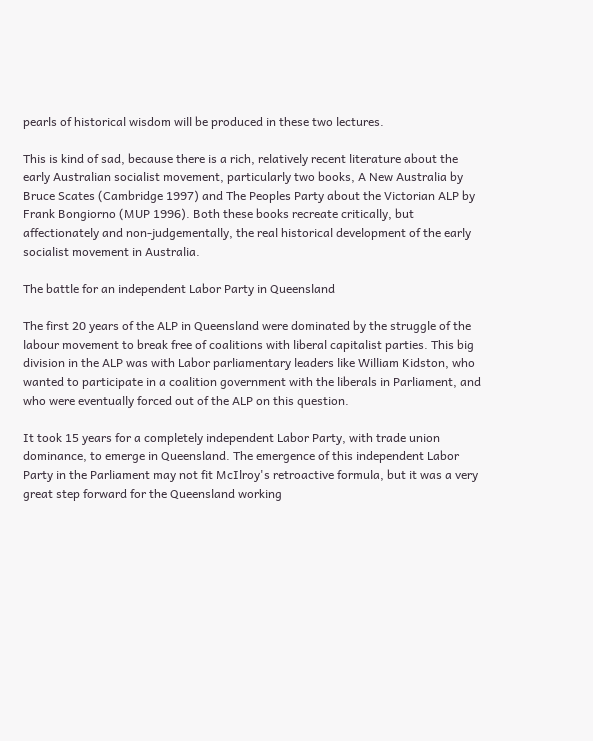pearls of historical wisdom will be produced in these two lectures.

This is kind of sad, because there is a rich, relatively recent literature about the early Australian socialist movement, particularly two books, A New Australia by Bruce Scates (Cambridge 1997) and The Peoples Party about the Victorian ALP by Frank Bongiorno (MUP 1996). Both these books recreate critically, but affectionately and non-judgementally, the real historical development of the early socialist movement in Australia.

The battle for an independent Labor Party in Queensland

The first 20 years of the ALP in Queensland were dominated by the struggle of the labour movement to break free of coalitions with liberal capitalist parties. This big division in the ALP was with Labor parliamentary leaders like William Kidston, who wanted to participate in a coalition government with the liberals in Parliament, and who were eventually forced out of the ALP on this question.

It took 15 years for a completely independent Labor Party, with trade union dominance, to emerge in Queensland. The emergence of this independent Labor Party in the Parliament may not fit McIlroy's retroactive formula, but it was a very great step forward for the Queensland working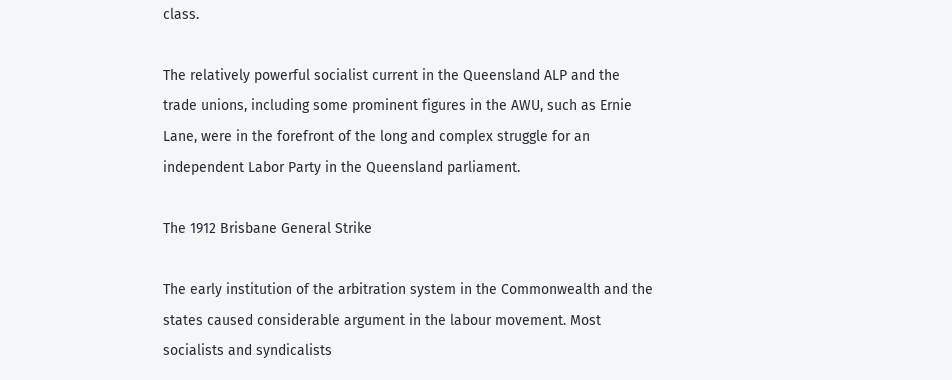class.

The relatively powerful socialist current in the Queensland ALP and the trade unions, including some prominent figures in the AWU, such as Ernie Lane, were in the forefront of the long and complex struggle for an independent Labor Party in the Queensland parliament.

The 1912 Brisbane General Strike

The early institution of the arbitration system in the Commonwealth and the states caused considerable argument in the labour movement. Most socialists and syndicalists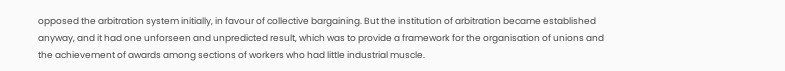opposed the arbitration system initially, in favour of collective bargaining. But the institution of arbitration became established anyway, and it had one unforseen and unpredicted result, which was to provide a framework for the organisation of unions and the achievement of awards among sections of workers who had little industrial muscle.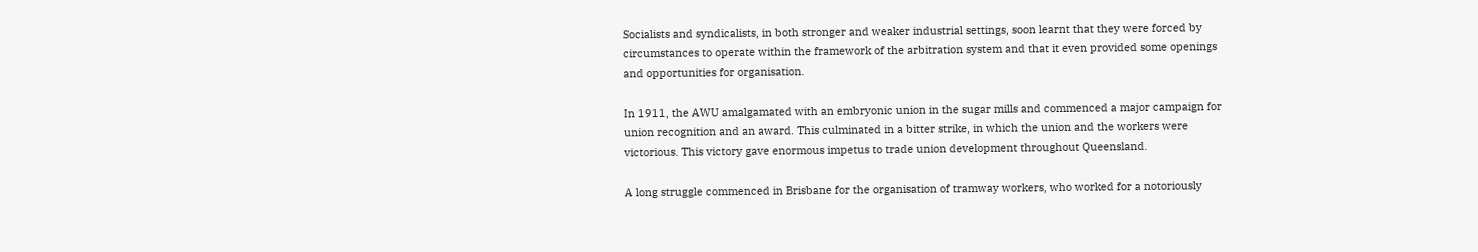Socialists and syndicalists, in both stronger and weaker industrial settings, soon learnt that they were forced by circumstances to operate within the framework of the arbitration system and that it even provided some openings and opportunities for organisation.

In 1911, the AWU amalgamated with an embryonic union in the sugar mills and commenced a major campaign for union recognition and an award. This culminated in a bitter strike, in which the union and the workers were victorious. This victory gave enormous impetus to trade union development throughout Queensland.

A long struggle commenced in Brisbane for the organisation of tramway workers, who worked for a notoriously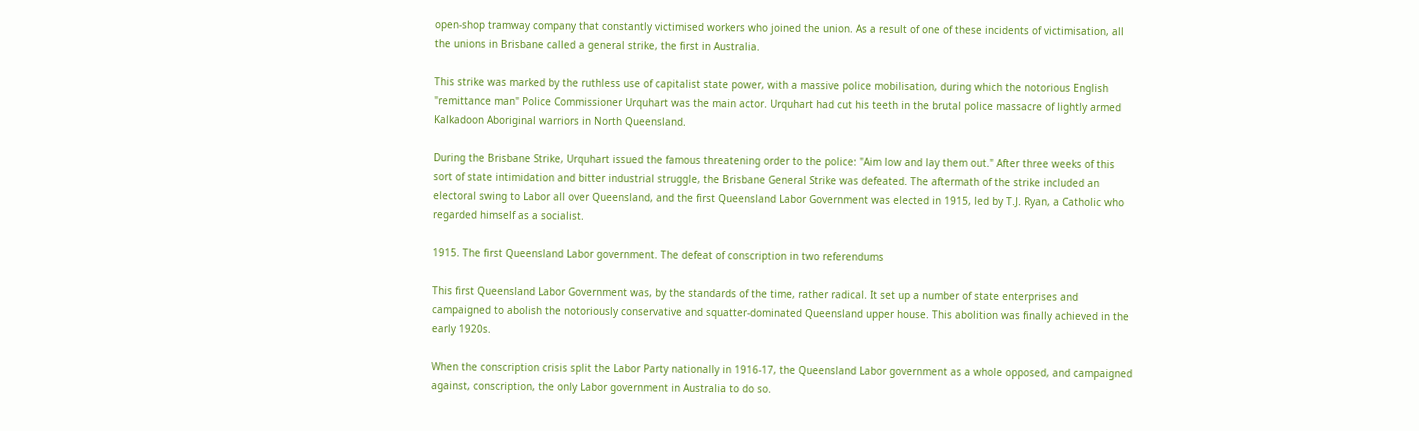open-shop tramway company that constantly victimised workers who joined the union. As a result of one of these incidents of victimisation, all the unions in Brisbane called a general strike, the first in Australia.

This strike was marked by the ruthless use of capitalist state power, with a massive police mobilisation, during which the notorious English "remittance man" Police Commissioner Urquhart was the main actor. Urquhart had cut his teeth in the brutal police massacre of lightly armed Kalkadoon Aboriginal warriors in North Queensland.

During the Brisbane Strike, Urquhart issued the famous threatening order to the police: "Aim low and lay them out." After three weeks of this sort of state intimidation and bitter industrial struggle, the Brisbane General Strike was defeated. The aftermath of the strike included an electoral swing to Labor all over Queensland, and the first Queensland Labor Government was elected in 1915, led by T.J. Ryan, a Catholic who regarded himself as a socialist.

1915. The first Queensland Labor government. The defeat of conscription in two referendums

This first Queensland Labor Government was, by the standards of the time, rather radical. It set up a number of state enterprises and campaigned to abolish the notoriously conservative and squatter-dominated Queensland upper house. This abolition was finally achieved in the early 1920s.

When the conscription crisis split the Labor Party nationally in 1916-17, the Queensland Labor government as a whole opposed, and campaigned against, conscription, the only Labor government in Australia to do so.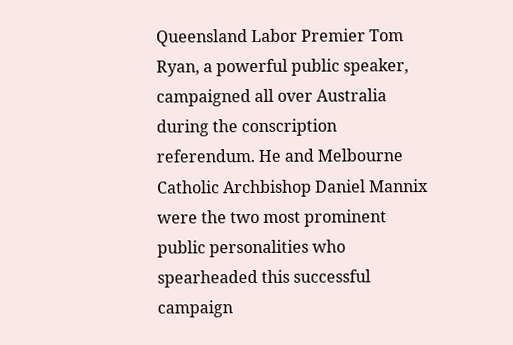Queensland Labor Premier Tom Ryan, a powerful public speaker, campaigned all over Australia during the conscription referendum. He and Melbourne Catholic Archbishop Daniel Mannix were the two most prominent public personalities who spearheaded this successful campaign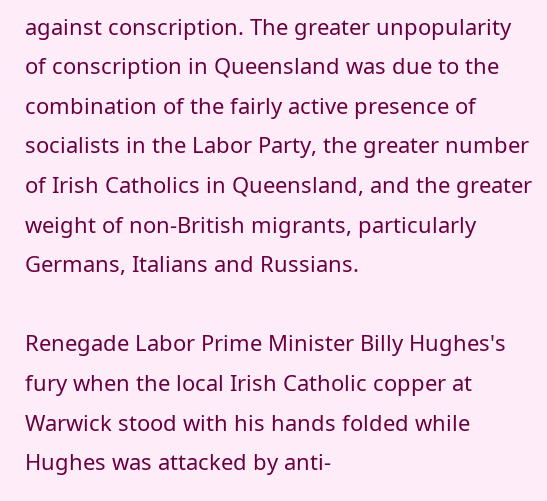against conscription. The greater unpopularity of conscription in Queensland was due to the combination of the fairly active presence of socialists in the Labor Party, the greater number of Irish Catholics in Queensland, and the greater weight of non-British migrants, particularly Germans, Italians and Russians.

Renegade Labor Prime Minister Billy Hughes's fury when the local Irish Catholic copper at Warwick stood with his hands folded while Hughes was attacked by anti-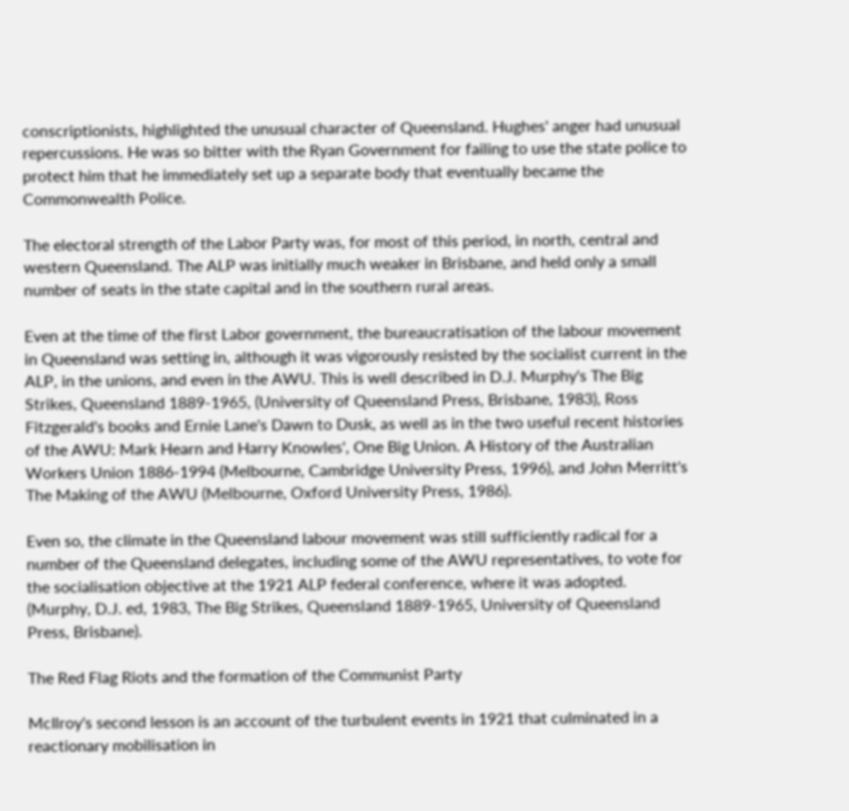conscriptionists, highlighted the unusual character of Queensland. Hughes' anger had unusual repercussions. He was so bitter with the Ryan Government for failing to use the state police to protect him that he immediately set up a separate body that eventually became the Commonwealth Police.

The electoral strength of the Labor Party was, for most of this period, in north, central and western Queensland. The ALP was initially much weaker in Brisbane, and held only a small number of seats in the state capital and in the southern rural areas.

Even at the time of the first Labor government, the bureaucratisation of the labour movement in Queensland was setting in, although it was vigorously resisted by the socialist current in the ALP, in the unions, and even in the AWU. This is well described in D.J. Murphy's The Big Strikes, Queensland 1889-1965, (University of Queensland Press, Brisbane, 1983), Ross Fitzgerald's books and Ernie Lane's Dawn to Dusk, as well as in the two useful recent histories of the AWU: Mark Hearn and Harry Knowles', One Big Union. A History of the Australian Workers Union 1886-1994 (Melbourne, Cambridge University Press, 1996), and John Merritt's The Making of the AWU (Melbourne, Oxford University Press, 1986).

Even so, the climate in the Queensland labour movement was still sufficiently radical for a number of the Queensland delegates, including some of the AWU representatives, to vote for the socialisation objective at the 1921 ALP federal conference, where it was adopted. (Murphy, D.J. ed, 1983, The Big Strikes, Queensland 1889-1965, University of Queensland Press, Brisbane).

The Red Flag Riots and the formation of the Communist Party

McIlroy's second lesson is an account of the turbulent events in 1921 that culminated in a reactionary mobilisation in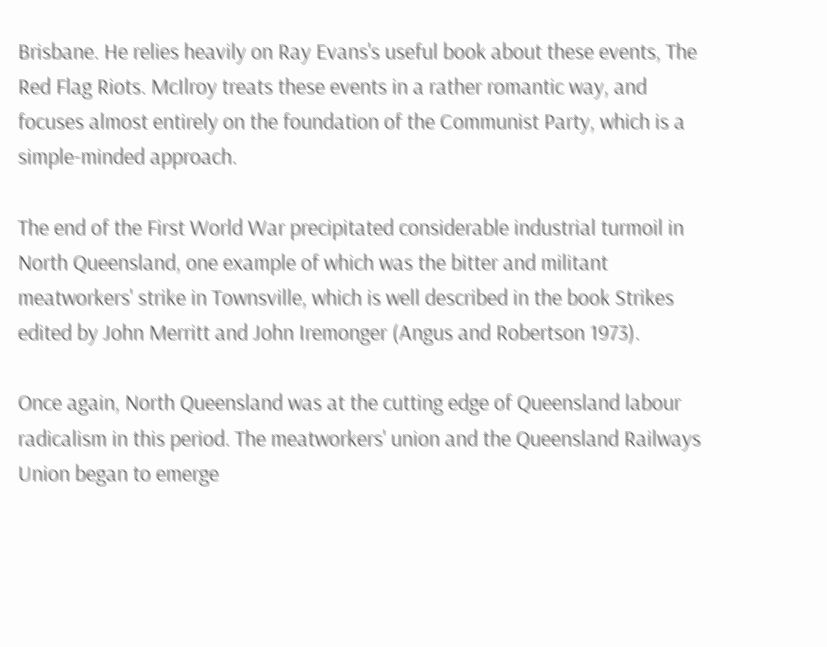Brisbane. He relies heavily on Ray Evans's useful book about these events, The Red Flag Riots. McIlroy treats these events in a rather romantic way, and focuses almost entirely on the foundation of the Communist Party, which is a simple-minded approach.

The end of the First World War precipitated considerable industrial turmoil in North Queensland, one example of which was the bitter and militant meatworkers' strike in Townsville, which is well described in the book Strikes edited by John Merritt and John Iremonger (Angus and Robertson 1973).

Once again, North Queensland was at the cutting edge of Queensland labour radicalism in this period. The meatworkers' union and the Queensland Railways Union began to emerge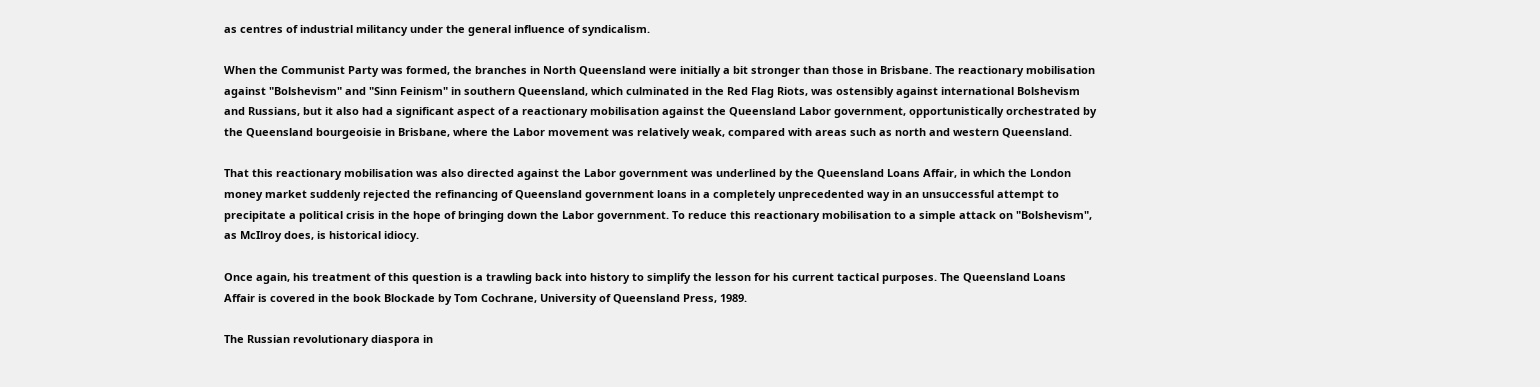as centres of industrial militancy under the general influence of syndicalism.

When the Communist Party was formed, the branches in North Queensland were initially a bit stronger than those in Brisbane. The reactionary mobilisation against "Bolshevism" and "Sinn Feinism" in southern Queensland, which culminated in the Red Flag Riots, was ostensibly against international Bolshevism and Russians, but it also had a significant aspect of a reactionary mobilisation against the Queensland Labor government, opportunistically orchestrated by the Queensland bourgeoisie in Brisbane, where the Labor movement was relatively weak, compared with areas such as north and western Queensland.

That this reactionary mobilisation was also directed against the Labor government was underlined by the Queensland Loans Affair, in which the London money market suddenly rejected the refinancing of Queensland government loans in a completely unprecedented way in an unsuccessful attempt to precipitate a political crisis in the hope of bringing down the Labor government. To reduce this reactionary mobilisation to a simple attack on "Bolshevism", as McIlroy does, is historical idiocy.

Once again, his treatment of this question is a trawling back into history to simplify the lesson for his current tactical purposes. The Queensland Loans Affair is covered in the book Blockade by Tom Cochrane, University of Queensland Press, 1989.

The Russian revolutionary diaspora in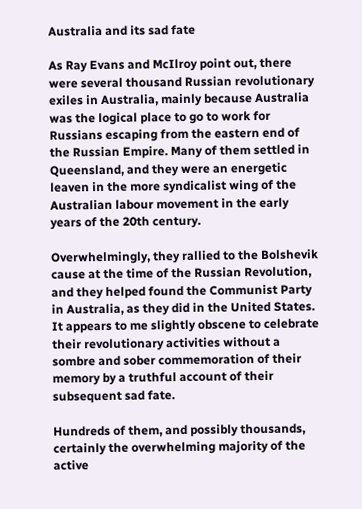Australia and its sad fate

As Ray Evans and McIlroy point out, there were several thousand Russian revolutionary exiles in Australia, mainly because Australia was the logical place to go to work for Russians escaping from the eastern end of the Russian Empire. Many of them settled in Queensland, and they were an energetic leaven in the more syndicalist wing of the Australian labour movement in the early years of the 20th century.

Overwhelmingly, they rallied to the Bolshevik cause at the time of the Russian Revolution, and they helped found the Communist Party in Australia, as they did in the United States. It appears to me slightly obscene to celebrate their revolutionary activities without a sombre and sober commemoration of their memory by a truthful account of their subsequent sad fate.

Hundreds of them, and possibly thousands, certainly the overwhelming majority of the active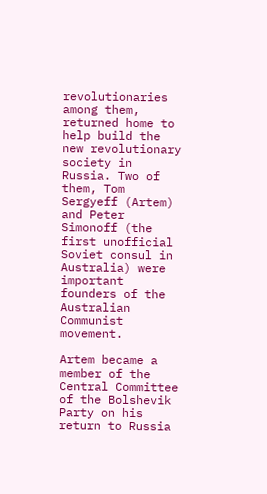revolutionaries among them, returned home to help build the new revolutionary society in Russia. Two of them, Tom Sergyeff (Artem) and Peter Simonoff (the first unofficial Soviet consul in Australia) were important founders of the Australian Communist movement.

Artem became a member of the Central Committee of the Bolshevik Party on his return to Russia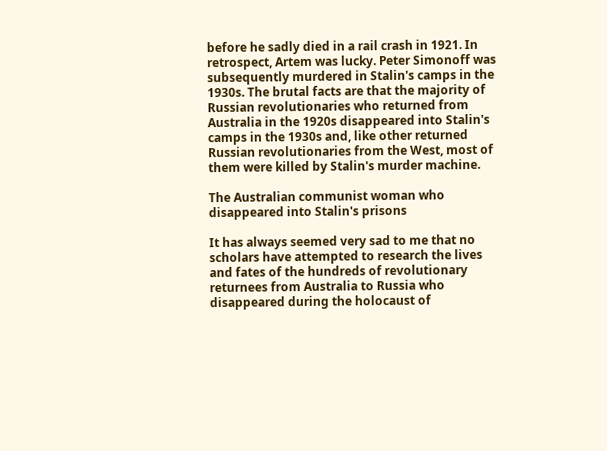before he sadly died in a rail crash in 1921. In retrospect, Artem was lucky. Peter Simonoff was subsequently murdered in Stalin's camps in the 1930s. The brutal facts are that the majority of Russian revolutionaries who returned from Australia in the 1920s disappeared into Stalin's camps in the 1930s and, like other returned Russian revolutionaries from the West, most of them were killed by Stalin's murder machine.

The Australian communist woman who disappeared into Stalin's prisons

It has always seemed very sad to me that no scholars have attempted to research the lives and fates of the hundreds of revolutionary returnees from Australia to Russia who disappeared during the holocaust of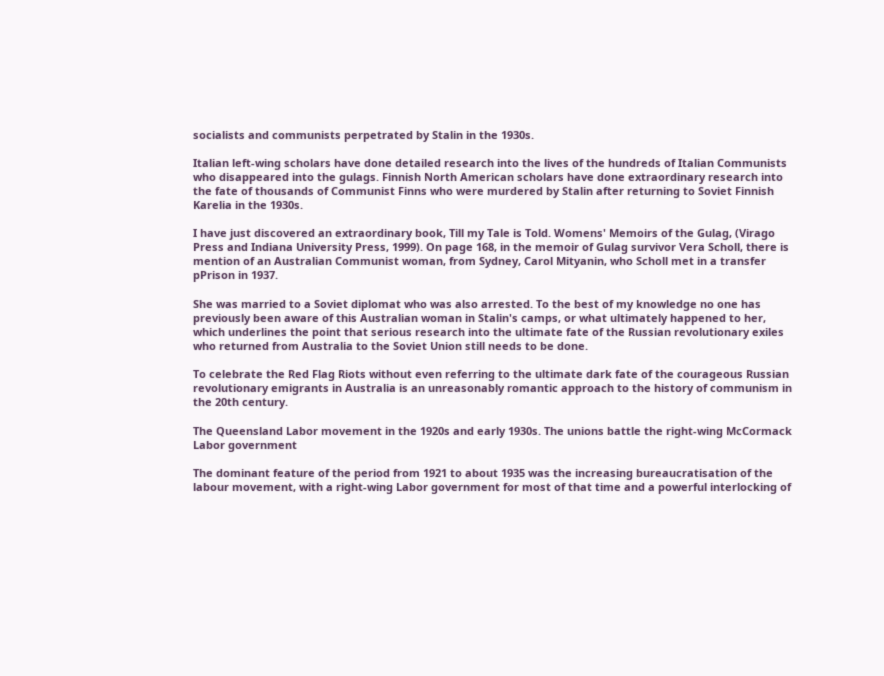socialists and communists perpetrated by Stalin in the 1930s.

Italian left-wing scholars have done detailed research into the lives of the hundreds of Italian Communists who disappeared into the gulags. Finnish North American scholars have done extraordinary research into the fate of thousands of Communist Finns who were murdered by Stalin after returning to Soviet Finnish Karelia in the 1930s.

I have just discovered an extraordinary book, Till my Tale is Told. Womens' Memoirs of the Gulag, (Virago Press and Indiana University Press, 1999). On page 168, in the memoir of Gulag survivor Vera Scholl, there is mention of an Australian Communist woman, from Sydney, Carol Mityanin, who Scholl met in a transfer pPrison in 1937.

She was married to a Soviet diplomat who was also arrested. To the best of my knowledge no one has previously been aware of this Australian woman in Stalin's camps, or what ultimately happened to her, which underlines the point that serious research into the ultimate fate of the Russian revolutionary exiles who returned from Australia to the Soviet Union still needs to be done.

To celebrate the Red Flag Riots without even referring to the ultimate dark fate of the courageous Russian revolutionary emigrants in Australia is an unreasonably romantic approach to the history of communism in the 20th century.

The Queensland Labor movement in the 1920s and early 1930s. The unions battle the right-wing McCormack Labor government

The dominant feature of the period from 1921 to about 1935 was the increasing bureaucratisation of the labour movement, with a right-wing Labor government for most of that time and a powerful interlocking of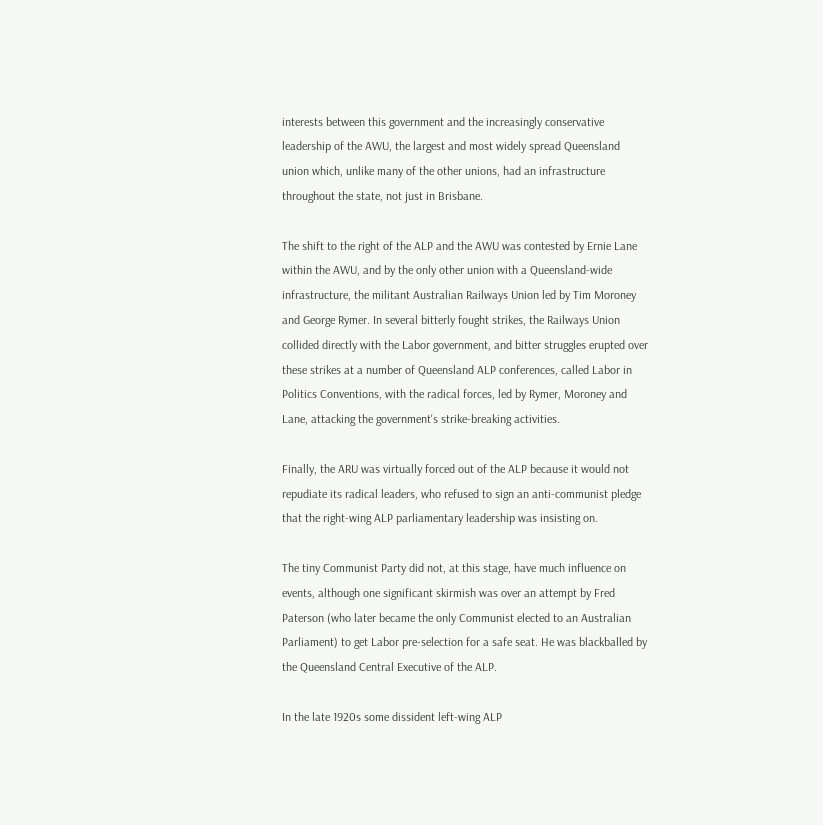interests between this government and the increasingly conservative leadership of the AWU, the largest and most widely spread Queensland union which, unlike many of the other unions, had an infrastructure throughout the state, not just in Brisbane.

The shift to the right of the ALP and the AWU was contested by Ernie Lane within the AWU, and by the only other union with a Queensland-wide infrastructure, the militant Australian Railways Union led by Tim Moroney and George Rymer. In several bitterly fought strikes, the Railways Union collided directly with the Labor government, and bitter struggles erupted over these strikes at a number of Queensland ALP conferences, called Labor in Politics Conventions, with the radical forces, led by Rymer, Moroney and Lane, attacking the government's strike-breaking activities.

Finally, the ARU was virtually forced out of the ALP because it would not repudiate its radical leaders, who refused to sign an anti-communist pledge that the right-wing ALP parliamentary leadership was insisting on.

The tiny Communist Party did not, at this stage, have much influence on events, although one significant skirmish was over an attempt by Fred Paterson (who later became the only Communist elected to an Australian Parliament) to get Labor pre-selection for a safe seat. He was blackballed by the Queensland Central Executive of the ALP.

In the late 1920s some dissident left-wing ALP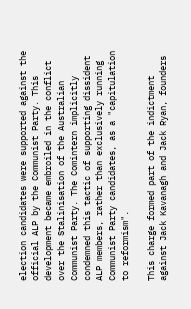election candidates were supported against the official ALP by the Communist Party. This development became embroiled in the conflict over the Stalinisation of the Australian Communist Party. The Comintern implicitly condemned this tactic of supporting dissident ALP members, rather than exclusively running Communist Party candidates, as a "capitulation to reformism".

This charge formed part of the indictment against Jack Kavanagh and Jack Ryan, founders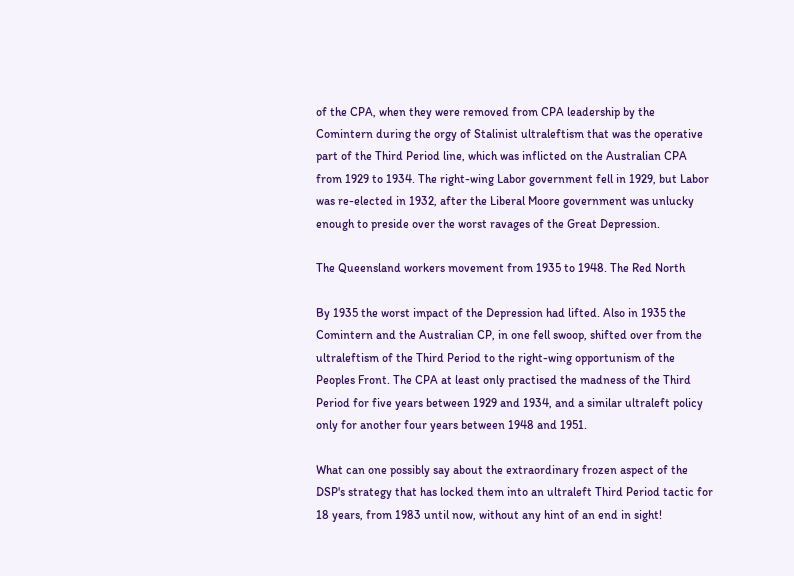of the CPA, when they were removed from CPA leadership by the Comintern during the orgy of Stalinist ultraleftism that was the operative part of the Third Period line, which was inflicted on the Australian CPA from 1929 to 1934. The right-wing Labor government fell in 1929, but Labor was re-elected in 1932, after the Liberal Moore government was unlucky enough to preside over the worst ravages of the Great Depression.

The Queensland workers movement from 1935 to 1948. The Red North

By 1935 the worst impact of the Depression had lifted. Also in 1935 the Comintern and the Australian CP, in one fell swoop, shifted over from the ultraleftism of the Third Period to the right-wing opportunism of the Peoples Front. The CPA at least only practised the madness of the Third Period for five years between 1929 and 1934, and a similar ultraleft policy only for another four years between 1948 and 1951.

What can one possibly say about the extraordinary frozen aspect of the DSP's strategy that has locked them into an ultraleft Third Period tactic for 18 years, from 1983 until now, without any hint of an end in sight!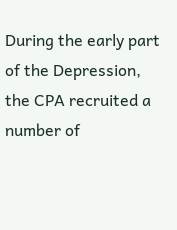During the early part of the Depression, the CPA recruited a number of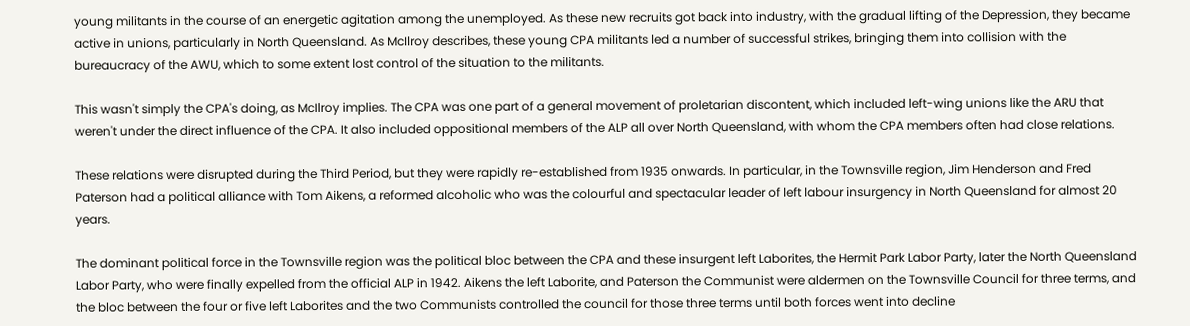young militants in the course of an energetic agitation among the unemployed. As these new recruits got back into industry, with the gradual lifting of the Depression, they became active in unions, particularly in North Queensland. As McIlroy describes, these young CPA militants led a number of successful strikes, bringing them into collision with the bureaucracy of the AWU, which to some extent lost control of the situation to the militants.

This wasn't simply the CPA's doing, as McIlroy implies. The CPA was one part of a general movement of proletarian discontent, which included left-wing unions like the ARU that weren't under the direct influence of the CPA. It also included oppositional members of the ALP all over North Queensland, with whom the CPA members often had close relations.

These relations were disrupted during the Third Period, but they were rapidly re-established from 1935 onwards. In particular, in the Townsville region, Jim Henderson and Fred Paterson had a political alliance with Tom Aikens, a reformed alcoholic who was the colourful and spectacular leader of left labour insurgency in North Queensland for almost 20 years.

The dominant political force in the Townsville region was the political bloc between the CPA and these insurgent left Laborites, the Hermit Park Labor Party, later the North Queensland Labor Party, who were finally expelled from the official ALP in 1942. Aikens the left Laborite, and Paterson the Communist were aldermen on the Townsville Council for three terms, and the bloc between the four or five left Laborites and the two Communists controlled the council for those three terms until both forces went into decline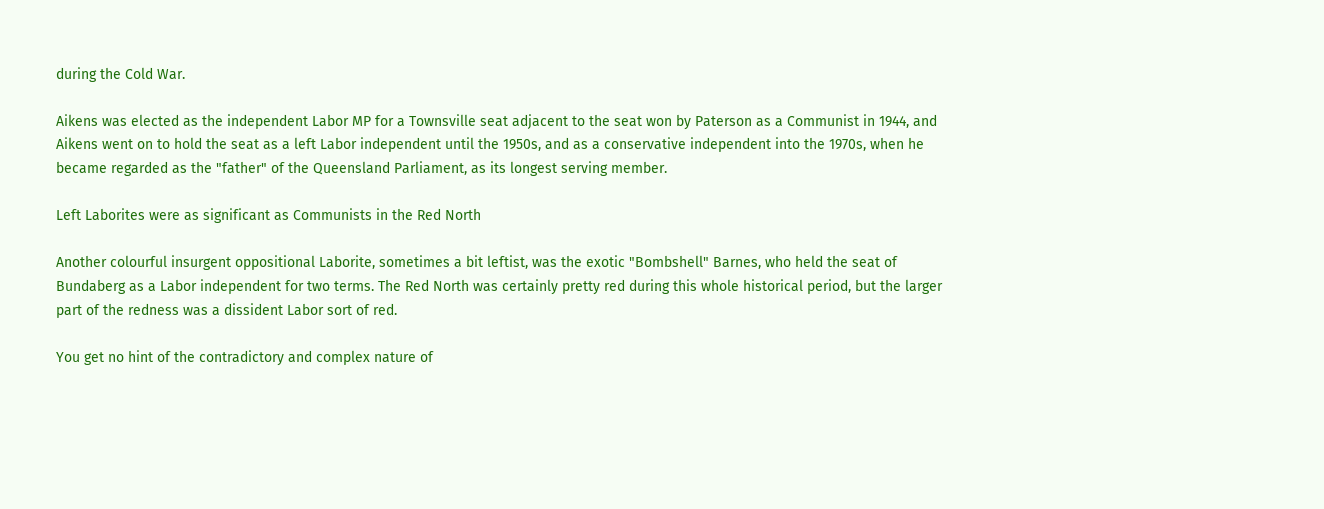during the Cold War.

Aikens was elected as the independent Labor MP for a Townsville seat adjacent to the seat won by Paterson as a Communist in 1944, and Aikens went on to hold the seat as a left Labor independent until the 1950s, and as a conservative independent into the 1970s, when he became regarded as the "father" of the Queensland Parliament, as its longest serving member.

Left Laborites were as significant as Communists in the Red North

Another colourful insurgent oppositional Laborite, sometimes a bit leftist, was the exotic "Bombshell" Barnes, who held the seat of Bundaberg as a Labor independent for two terms. The Red North was certainly pretty red during this whole historical period, but the larger part of the redness was a dissident Labor sort of red.

You get no hint of the contradictory and complex nature of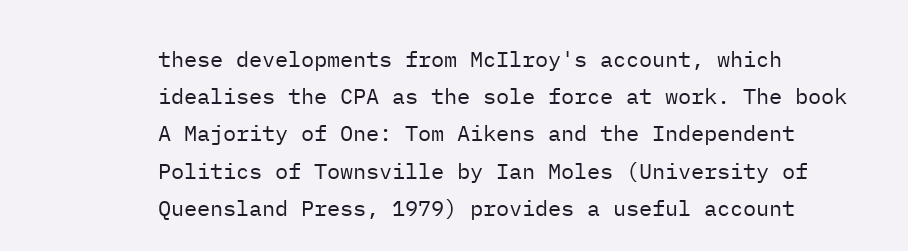these developments from McIlroy's account, which idealises the CPA as the sole force at work. The book A Majority of One: Tom Aikens and the Independent Politics of Townsville by Ian Moles (University of Queensland Press, 1979) provides a useful account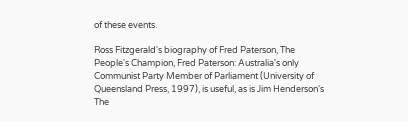of these events.

Ross Fitzgerald's biography of Fred Paterson, The People's Champion, Fred Paterson: Australia's only Communist Party Member of Parliament (University of Queensland Press, 1997), is useful, as is Jim Henderson's The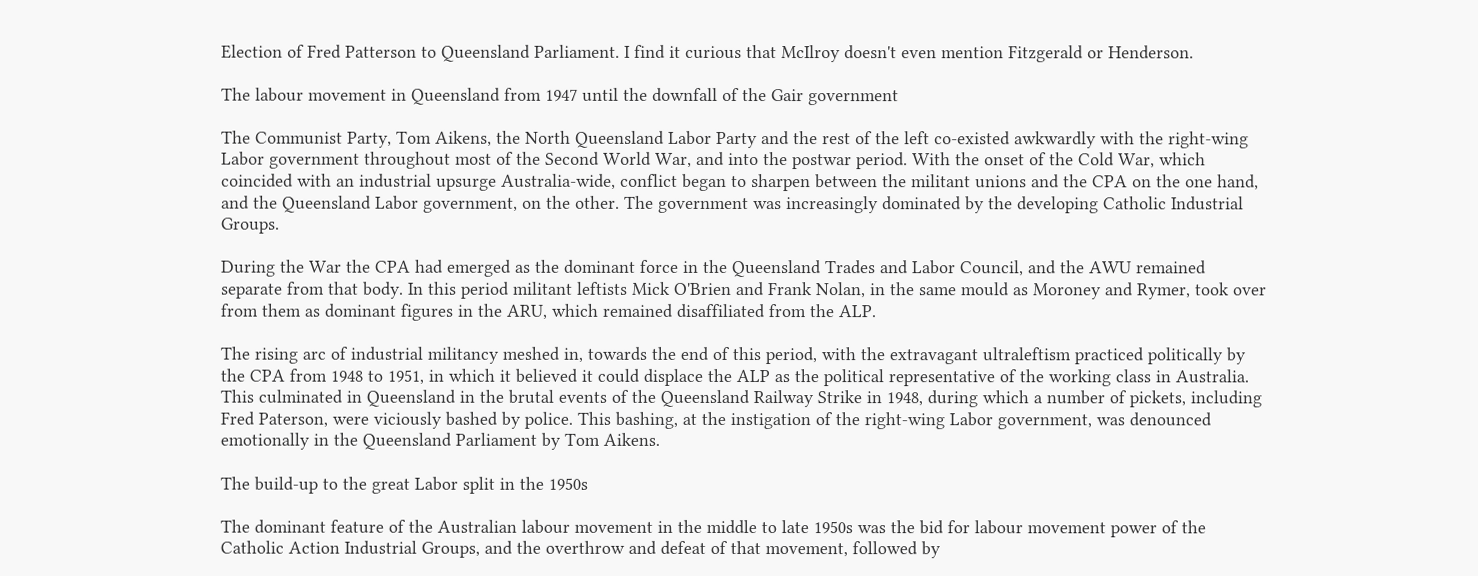Election of Fred Patterson to Queensland Parliament. I find it curious that McIlroy doesn't even mention Fitzgerald or Henderson.

The labour movement in Queensland from 1947 until the downfall of the Gair government

The Communist Party, Tom Aikens, the North Queensland Labor Party and the rest of the left co-existed awkwardly with the right-wing Labor government throughout most of the Second World War, and into the postwar period. With the onset of the Cold War, which coincided with an industrial upsurge Australia-wide, conflict began to sharpen between the militant unions and the CPA on the one hand, and the Queensland Labor government, on the other. The government was increasingly dominated by the developing Catholic Industrial Groups.

During the War the CPA had emerged as the dominant force in the Queensland Trades and Labor Council, and the AWU remained separate from that body. In this period militant leftists Mick O'Brien and Frank Nolan, in the same mould as Moroney and Rymer, took over from them as dominant figures in the ARU, which remained disaffiliated from the ALP.

The rising arc of industrial militancy meshed in, towards the end of this period, with the extravagant ultraleftism practiced politically by the CPA from 1948 to 1951, in which it believed it could displace the ALP as the political representative of the working class in Australia. This culminated in Queensland in the brutal events of the Queensland Railway Strike in 1948, during which a number of pickets, including Fred Paterson, were viciously bashed by police. This bashing, at the instigation of the right-wing Labor government, was denounced emotionally in the Queensland Parliament by Tom Aikens.

The build-up to the great Labor split in the 1950s

The dominant feature of the Australian labour movement in the middle to late 1950s was the bid for labour movement power of the Catholic Action Industrial Groups, and the overthrow and defeat of that movement, followed by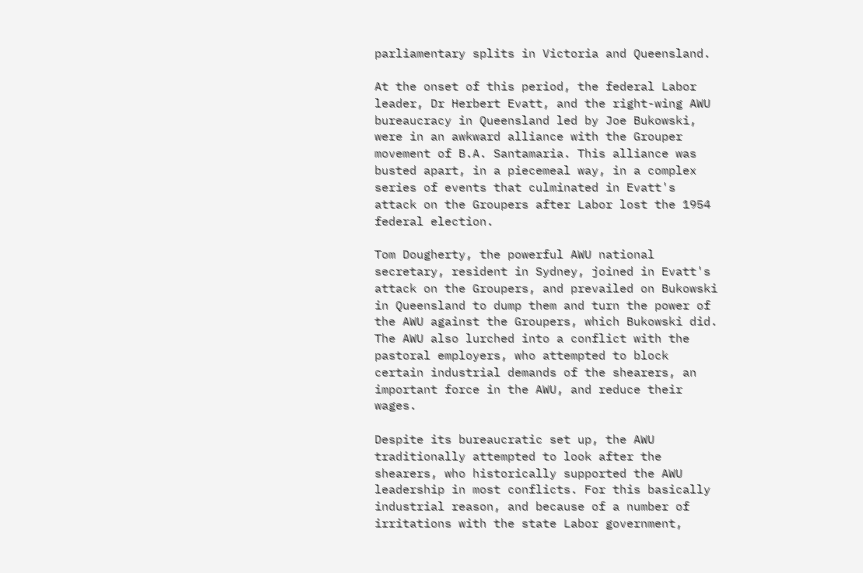parliamentary splits in Victoria and Queensland.

At the onset of this period, the federal Labor leader, Dr Herbert Evatt, and the right-wing AWU bureaucracy in Queensland led by Joe Bukowski, were in an awkward alliance with the Grouper movement of B.A. Santamaria. This alliance was busted apart, in a piecemeal way, in a complex series of events that culminated in Evatt's attack on the Groupers after Labor lost the 1954 federal election.

Tom Dougherty, the powerful AWU national secretary, resident in Sydney, joined in Evatt's attack on the Groupers, and prevailed on Bukowski in Queensland to dump them and turn the power of the AWU against the Groupers, which Bukowski did. The AWU also lurched into a conflict with the pastoral employers, who attempted to block certain industrial demands of the shearers, an important force in the AWU, and reduce their wages.

Despite its bureaucratic set up, the AWU traditionally attempted to look after the shearers, who historically supported the AWU leadership in most conflicts. For this basically industrial reason, and because of a number of irritations with the state Labor government,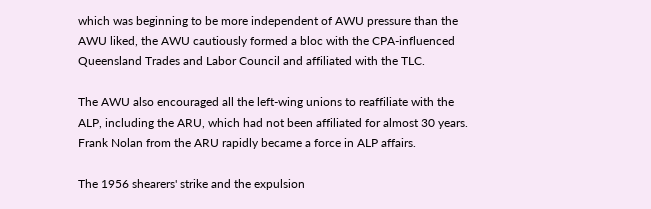which was beginning to be more independent of AWU pressure than the AWU liked, the AWU cautiously formed a bloc with the CPA-influenced Queensland Trades and Labor Council and affiliated with the TLC.

The AWU also encouraged all the left-wing unions to reaffiliate with the ALP, including the ARU, which had not been affiliated for almost 30 years. Frank Nolan from the ARU rapidly became a force in ALP affairs.

The 1956 shearers' strike and the expulsion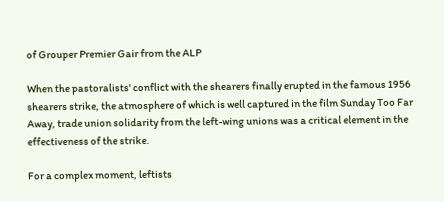of Grouper Premier Gair from the ALP

When the pastoralists' conflict with the shearers finally erupted in the famous 1956 shearers strike, the atmosphere of which is well captured in the film Sunday Too Far Away, trade union solidarity from the left-wing unions was a critical element in the effectiveness of the strike.

For a complex moment, leftists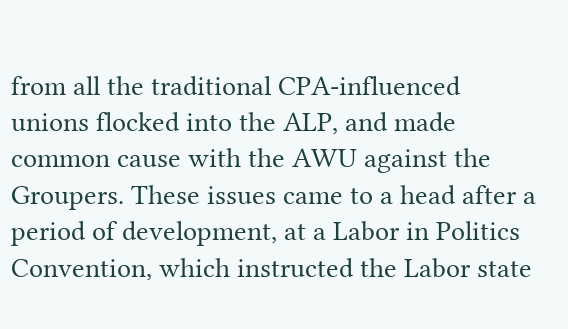from all the traditional CPA-influenced unions flocked into the ALP, and made common cause with the AWU against the Groupers. These issues came to a head after a period of development, at a Labor in Politics Convention, which instructed the Labor state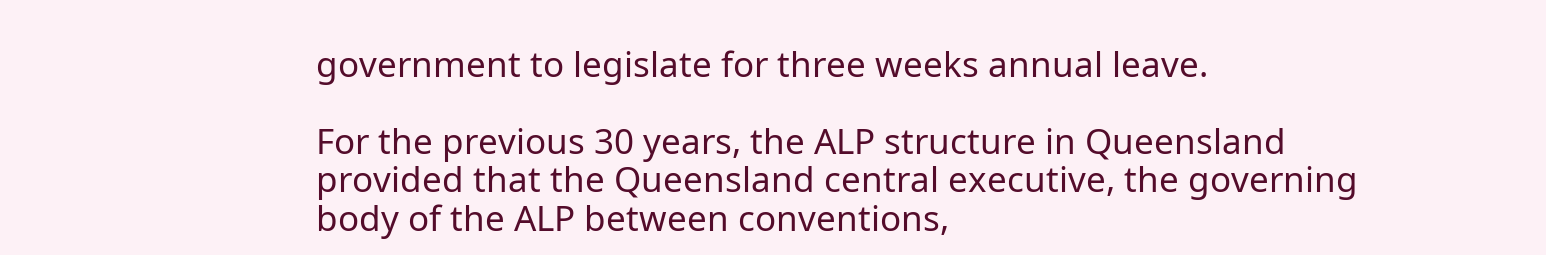government to legislate for three weeks annual leave.

For the previous 30 years, the ALP structure in Queensland provided that the Queensland central executive, the governing body of the ALP between conventions,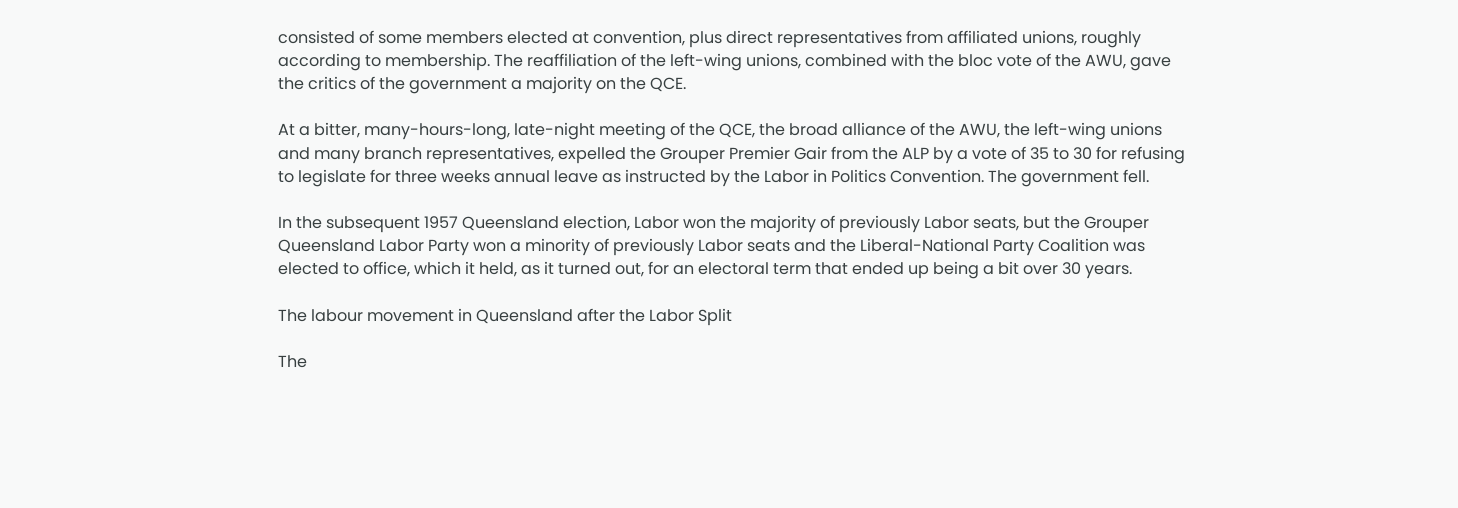consisted of some members elected at convention, plus direct representatives from affiliated unions, roughly according to membership. The reaffiliation of the left-wing unions, combined with the bloc vote of the AWU, gave the critics of the government a majority on the QCE.

At a bitter, many-hours-long, late-night meeting of the QCE, the broad alliance of the AWU, the left-wing unions and many branch representatives, expelled the Grouper Premier Gair from the ALP by a vote of 35 to 30 for refusing to legislate for three weeks annual leave as instructed by the Labor in Politics Convention. The government fell.

In the subsequent 1957 Queensland election, Labor won the majority of previously Labor seats, but the Grouper Queensland Labor Party won a minority of previously Labor seats and the Liberal-National Party Coalition was elected to office, which it held, as it turned out, for an electoral term that ended up being a bit over 30 years.

The labour movement in Queensland after the Labor Split

The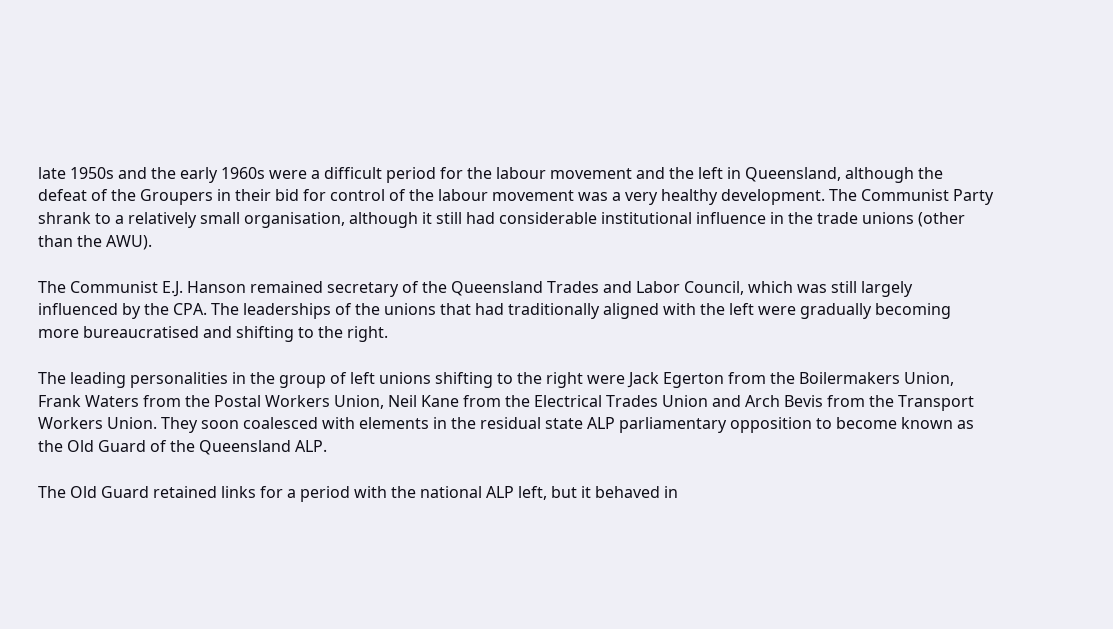late 1950s and the early 1960s were a difficult period for the labour movement and the left in Queensland, although the defeat of the Groupers in their bid for control of the labour movement was a very healthy development. The Communist Party shrank to a relatively small organisation, although it still had considerable institutional influence in the trade unions (other than the AWU).

The Communist E.J. Hanson remained secretary of the Queensland Trades and Labor Council, which was still largely influenced by the CPA. The leaderships of the unions that had traditionally aligned with the left were gradually becoming more bureaucratised and shifting to the right.

The leading personalities in the group of left unions shifting to the right were Jack Egerton from the Boilermakers Union, Frank Waters from the Postal Workers Union, Neil Kane from the Electrical Trades Union and Arch Bevis from the Transport Workers Union. They soon coalesced with elements in the residual state ALP parliamentary opposition to become known as the Old Guard of the Queensland ALP.

The Old Guard retained links for a period with the national ALP left, but it behaved in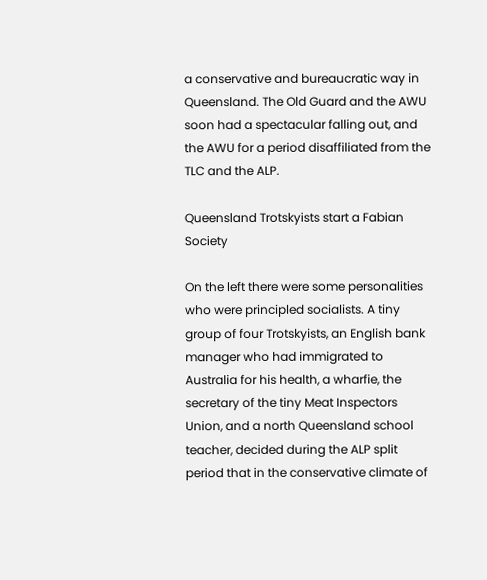a conservative and bureaucratic way in Queensland. The Old Guard and the AWU soon had a spectacular falling out, and the AWU for a period disaffiliated from the TLC and the ALP.

Queensland Trotskyists start a Fabian Society

On the left there were some personalities who were principled socialists. A tiny group of four Trotskyists, an English bank manager who had immigrated to Australia for his health, a wharfie, the secretary of the tiny Meat Inspectors Union, and a north Queensland school teacher, decided during the ALP split period that in the conservative climate of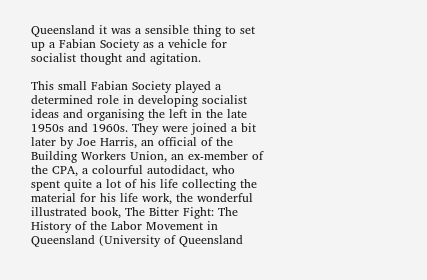Queensland it was a sensible thing to set up a Fabian Society as a vehicle for socialist thought and agitation.

This small Fabian Society played a determined role in developing socialist ideas and organising the left in the late 1950s and 1960s. They were joined a bit later by Joe Harris, an official of the Building Workers Union, an ex-member of the CPA, a colourful autodidact, who spent quite a lot of his life collecting the material for his life work, the wonderful illustrated book, The Bitter Fight: The History of the Labor Movement in Queensland (University of Queensland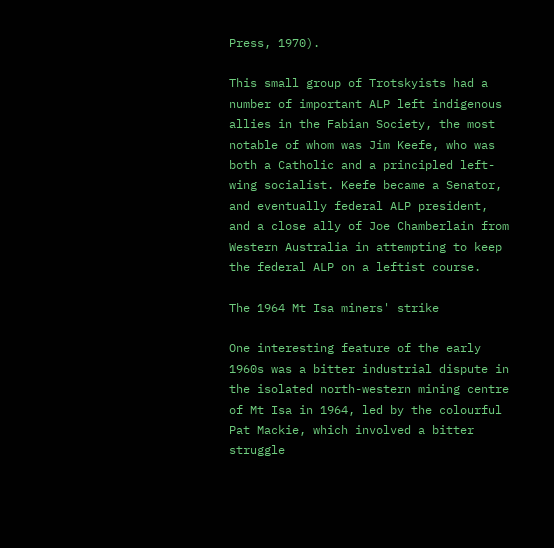Press, 1970).

This small group of Trotskyists had a number of important ALP left indigenous allies in the Fabian Society, the most notable of whom was Jim Keefe, who was both a Catholic and a principled left-wing socialist. Keefe became a Senator, and eventually federal ALP president, and a close ally of Joe Chamberlain from Western Australia in attempting to keep the federal ALP on a leftist course.

The 1964 Mt Isa miners' strike

One interesting feature of the early 1960s was a bitter industrial dispute in the isolated north-western mining centre of Mt Isa in 1964, led by the colourful Pat Mackie, which involved a bitter struggle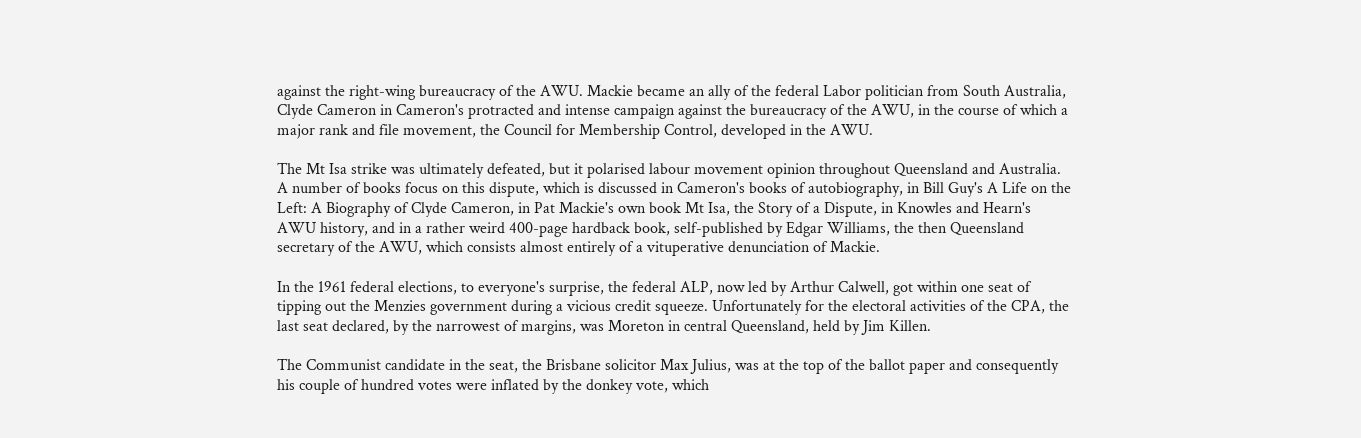against the right-wing bureaucracy of the AWU. Mackie became an ally of the federal Labor politician from South Australia, Clyde Cameron in Cameron's protracted and intense campaign against the bureaucracy of the AWU, in the course of which a major rank and file movement, the Council for Membership Control, developed in the AWU.

The Mt Isa strike was ultimately defeated, but it polarised labour movement opinion throughout Queensland and Australia. A number of books focus on this dispute, which is discussed in Cameron's books of autobiography, in Bill Guy's A Life on the Left: A Biography of Clyde Cameron, in Pat Mackie's own book Mt Isa, the Story of a Dispute, in Knowles and Hearn's AWU history, and in a rather weird 400-page hardback book, self-published by Edgar Williams, the then Queensland secretary of the AWU, which consists almost entirely of a vituperative denunciation of Mackie.

In the 1961 federal elections, to everyone's surprise, the federal ALP, now led by Arthur Calwell, got within one seat of tipping out the Menzies government during a vicious credit squeeze. Unfortunately for the electoral activities of the CPA, the last seat declared, by the narrowest of margins, was Moreton in central Queensland, held by Jim Killen.

The Communist candidate in the seat, the Brisbane solicitor Max Julius, was at the top of the ballot paper and consequently  his couple of hundred votes were inflated by the donkey vote, which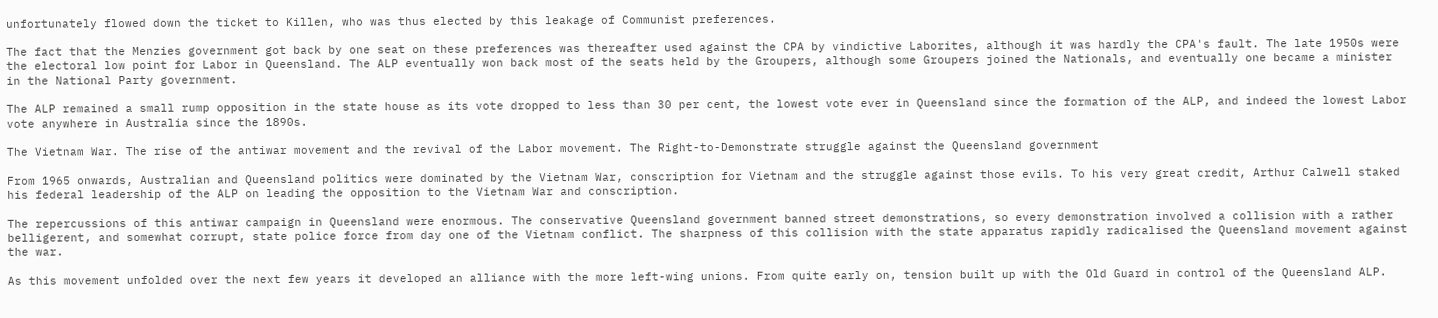unfortunately flowed down the ticket to Killen, who was thus elected by this leakage of Communist preferences.

The fact that the Menzies government got back by one seat on these preferences was thereafter used against the CPA by vindictive Laborites, although it was hardly the CPA's fault. The late 1950s were the electoral low point for Labor in Queensland. The ALP eventually won back most of the seats held by the Groupers, although some Groupers joined the Nationals, and eventually one became a minister in the National Party government.

The ALP remained a small rump opposition in the state house as its vote dropped to less than 30 per cent, the lowest vote ever in Queensland since the formation of the ALP, and indeed the lowest Labor vote anywhere in Australia since the 1890s.

The Vietnam War. The rise of the antiwar movement and the revival of the Labor movement. The Right-to-Demonstrate struggle against the Queensland government

From 1965 onwards, Australian and Queensland politics were dominated by the Vietnam War, conscription for Vietnam and the struggle against those evils. To his very great credit, Arthur Calwell staked his federal leadership of the ALP on leading the opposition to the Vietnam War and conscription.

The repercussions of this antiwar campaign in Queensland were enormous. The conservative Queensland government banned street demonstrations, so every demonstration involved a collision with a rather belligerent, and somewhat corrupt, state police force from day one of the Vietnam conflict. The sharpness of this collision with the state apparatus rapidly radicalised the Queensland movement against the war.

As this movement unfolded over the next few years it developed an alliance with the more left-wing unions. From quite early on, tension built up with the Old Guard in control of the Queensland ALP.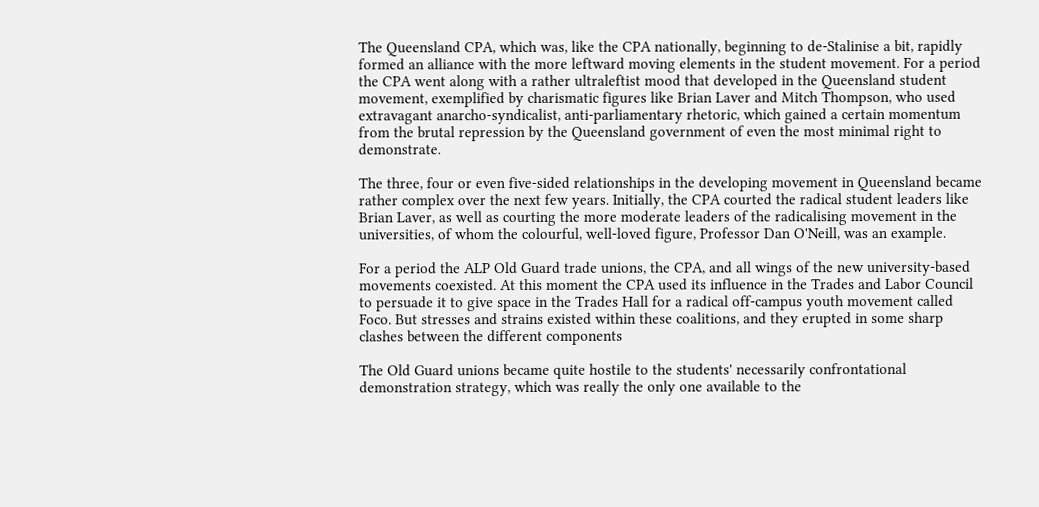The Queensland CPA, which was, like the CPA nationally, beginning to de-Stalinise a bit, rapidly formed an alliance with the more leftward moving elements in the student movement. For a period the CPA went along with a rather ultraleftist mood that developed in the Queensland student movement, exemplified by charismatic figures like Brian Laver and Mitch Thompson, who used extravagant anarcho-syndicalist, anti-parliamentary rhetoric, which gained a certain momentum from the brutal repression by the Queensland government of even the most minimal right to demonstrate.

The three, four or even five-sided relationships in the developing movement in Queensland became rather complex over the next few years. Initially, the CPA courted the radical student leaders like Brian Laver, as well as courting the more moderate leaders of the radicalising movement in the universities, of whom the colourful, well-loved figure, Professor Dan O'Neill, was an example.

For a period the ALP Old Guard trade unions, the CPA, and all wings of the new university-based movements coexisted. At this moment the CPA used its influence in the Trades and Labor Council to persuade it to give space in the Trades Hall for a radical off-campus youth movement called Foco. But stresses and strains existed within these coalitions, and they erupted in some sharp clashes between the different components

The Old Guard unions became quite hostile to the students' necessarily confrontational demonstration strategy, which was really the only one available to the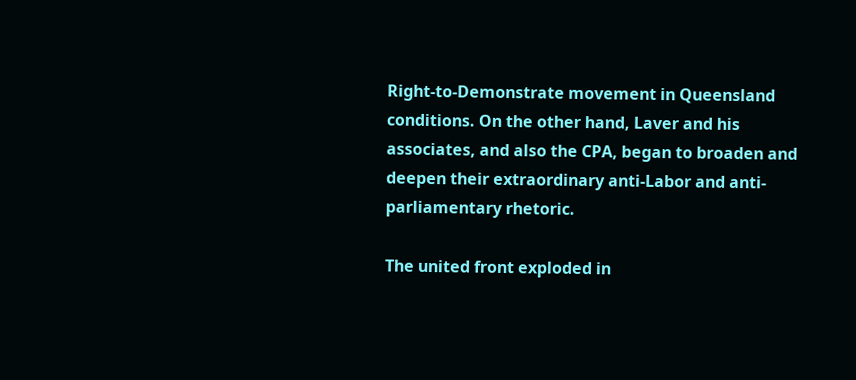Right-to-Demonstrate movement in Queensland conditions. On the other hand, Laver and his associates, and also the CPA, began to broaden and deepen their extraordinary anti-Labor and anti-parliamentary rhetoric.

The united front exploded in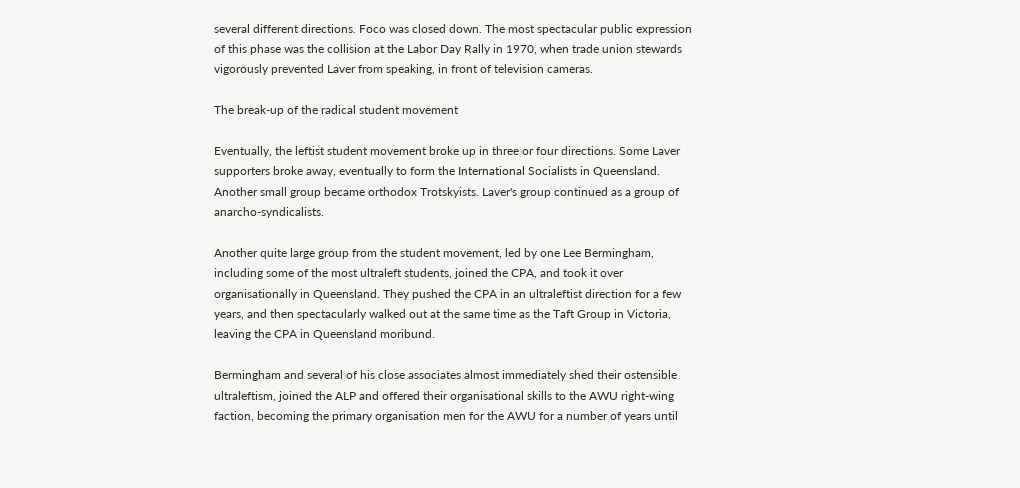several different directions. Foco was closed down. The most spectacular public expression of this phase was the collision at the Labor Day Rally in 1970, when trade union stewards vigorously prevented Laver from speaking, in front of television cameras.

The break-up of the radical student movement

Eventually, the leftist student movement broke up in three or four directions. Some Laver supporters broke away, eventually to form the International Socialists in Queensland. Another small group became orthodox Trotskyists. Laver's group continued as a group of anarcho-syndicalists.

Another quite large group from the student movement, led by one Lee Bermingham, including some of the most ultraleft students, joined the CPA, and took it over organisationally in Queensland. They pushed the CPA in an ultraleftist direction for a few years, and then spectacularly walked out at the same time as the Taft Group in Victoria, leaving the CPA in Queensland moribund.

Bermingham and several of his close associates almost immediately shed their ostensible ultraleftism, joined the ALP and offered their organisational skills to the AWU right-wing faction, becoming the primary organisation men for the AWU for a number of years until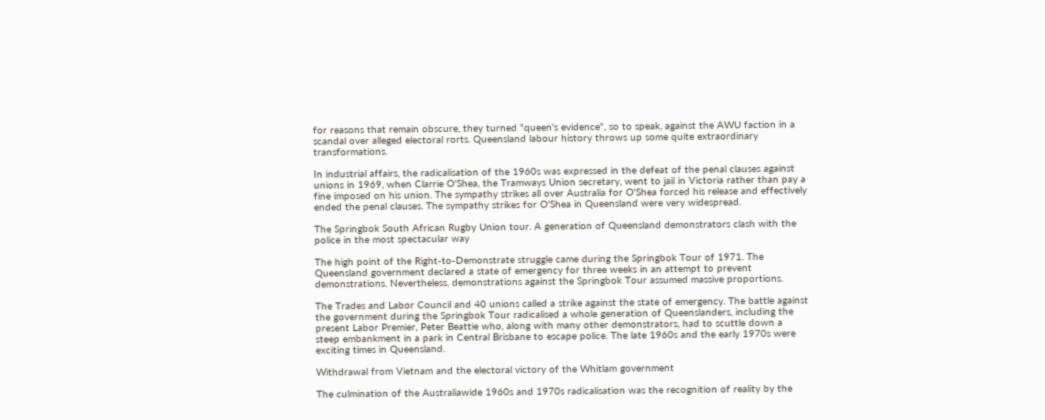for reasons that remain obscure, they turned "queen's evidence", so to speak, against the AWU faction in a scandal over alleged electoral rorts. Queensland labour history throws up some quite extraordinary transformations.

In industrial affairs, the radicalisation of the 1960s was expressed in the defeat of the penal clauses against unions in 1969, when Clarrie O'Shea, the Tramways Union secretary, went to jail in Victoria rather than pay a fine imposed on his union. The sympathy strikes all over Australia for O'Shea forced his release and effectively ended the penal clauses. The sympathy strikes for O'Shea in Queensland were very widespread.

The Springbok South African Rugby Union tour. A generation of Queensland demonstrators clash with the police in the most spectacular way

The high point of the Right-to-Demonstrate struggle came during the Springbok Tour of 1971. The Queensland government declared a state of emergency for three weeks in an attempt to prevent demonstrations. Nevertheless, demonstrations against the Springbok Tour assumed massive proportions.

The Trades and Labor Council and 40 unions called a strike against the state of emergency. The battle against the government during the Springbok Tour radicalised a whole generation of Queenslanders, including the present Labor Premier, Peter Beattie who, along with many other demonstrators, had to scuttle down a steep embankment in a park in Central Brisbane to escape police. The late 1960s and the early 1970s were exciting times in Queensland.

Withdrawal from Vietnam and the electoral victory of the Whitlam government

The culmination of the Australiawide 1960s and 1970s radicalisation was the recognition of reality by the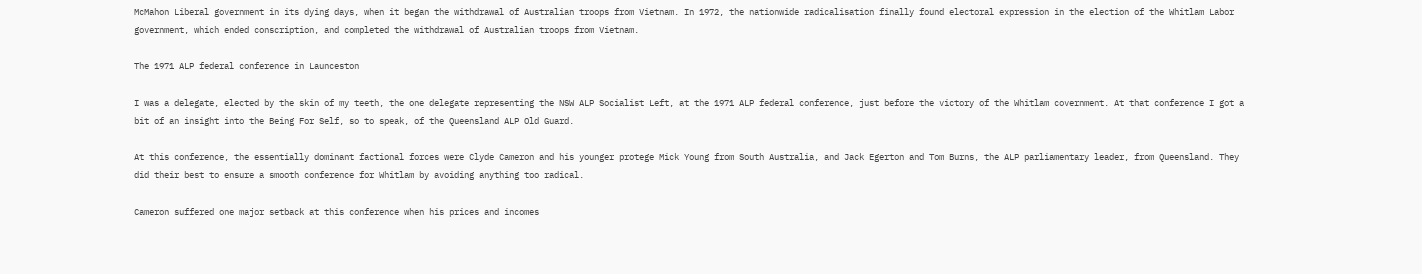McMahon Liberal government in its dying days, when it began the withdrawal of Australian troops from Vietnam. In 1972, the nationwide radicalisation finally found electoral expression in the election of the Whitlam Labor government, which ended conscription, and completed the withdrawal of Australian troops from Vietnam.

The 1971 ALP federal conference in Launceston

I was a delegate, elected by the skin of my teeth, the one delegate representing the NSW ALP Socialist Left, at the 1971 ALP federal conference, just before the victory of the Whitlam covernment. At that conference I got a bit of an insight into the Being For Self, so to speak, of the Queensland ALP Old Guard.

At this conference, the essentially dominant factional forces were Clyde Cameron and his younger protege Mick Young from South Australia, and Jack Egerton and Tom Burns, the ALP parliamentary leader, from Queensland. They did their best to ensure a smooth conference for Whitlam by avoiding anything too radical.

Cameron suffered one major setback at this conference when his prices and incomes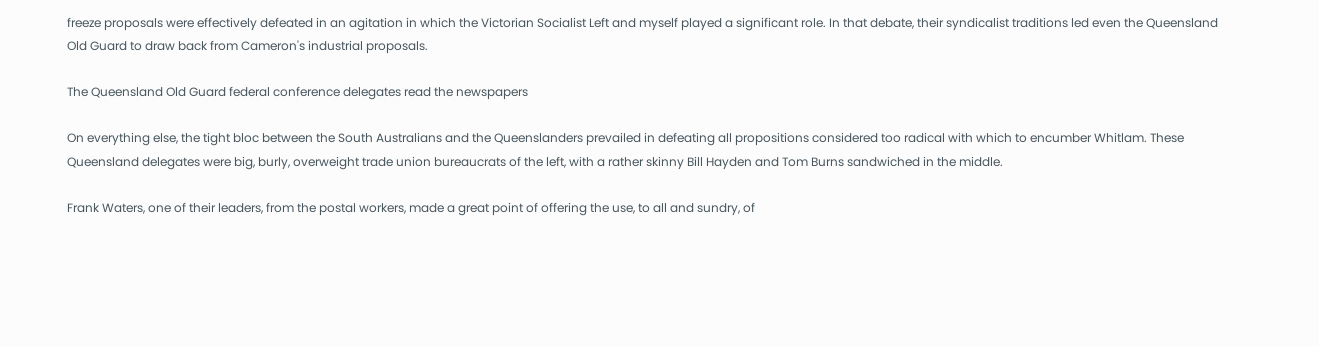freeze proposals were effectively defeated in an agitation in which the Victorian Socialist Left and myself played a significant role. In that debate, their syndicalist traditions led even the Queensland Old Guard to draw back from Cameron's industrial proposals.

The Queensland Old Guard federal conference delegates read the newspapers

On everything else, the tight bloc between the South Australians and the Queenslanders prevailed in defeating all propositions considered too radical with which to encumber Whitlam. These Queensland delegates were big, burly, overweight trade union bureaucrats of the left, with a rather skinny Bill Hayden and Tom Burns sandwiched in the middle.

Frank Waters, one of their leaders, from the postal workers, made a great point of offering the use, to all and sundry, of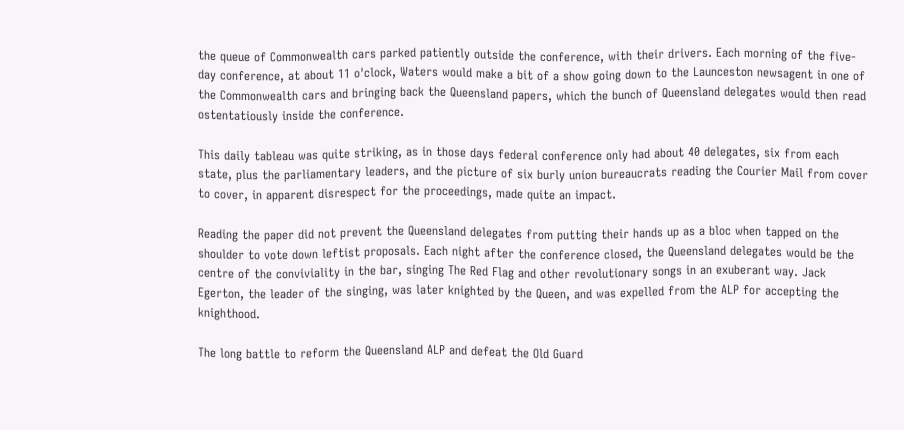the queue of Commonwealth cars parked patiently outside the conference, with their drivers. Each morning of the five-day conference, at about 11 o'clock, Waters would make a bit of a show going down to the Launceston newsagent in one of the Commonwealth cars and bringing back the Queensland papers, which the bunch of Queensland delegates would then read ostentatiously inside the conference.

This daily tableau was quite striking, as in those days federal conference only had about 40 delegates, six from each state, plus the parliamentary leaders, and the picture of six burly union bureaucrats reading the Courier Mail from cover to cover, in apparent disrespect for the proceedings, made quite an impact.

Reading the paper did not prevent the Queensland delegates from putting their hands up as a bloc when tapped on the shoulder to vote down leftist proposals. Each night after the conference closed, the Queensland delegates would be the centre of the conviviality in the bar, singing The Red Flag and other revolutionary songs in an exuberant way. Jack Egerton, the leader of the singing, was later knighted by the Queen, and was expelled from the ALP for accepting the knighthood.

The long battle to reform the Queensland ALP and defeat the Old Guard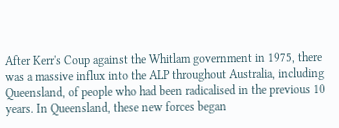After Kerr's Coup against the Whitlam government in 1975, there was a massive influx into the ALP throughout Australia, including Queensland, of people who had been radicalised in the previous 10 years. In Queensland, these new forces began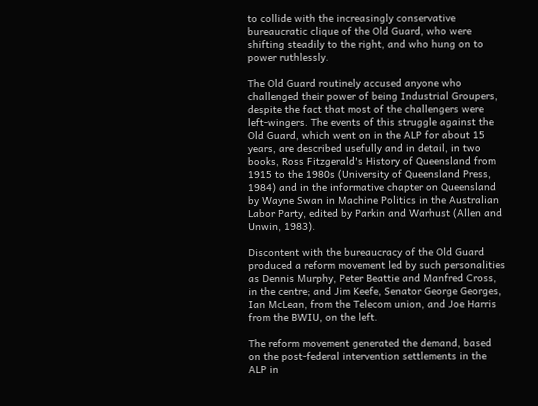to collide with the increasingly conservative bureaucratic clique of the Old Guard, who were shifting steadily to the right, and who hung on to power ruthlessly.

The Old Guard routinely accused anyone who challenged their power of being Industrial Groupers, despite the fact that most of the challengers were left-wingers. The events of this struggle against the Old Guard, which went on in the ALP for about 15 years, are described usefully and in detail, in two books, Ross Fitzgerald's History of Queensland from 1915 to the 1980s (University of Queensland Press, 1984) and in the informative chapter on Queensland by Wayne Swan in Machine Politics in the Australian Labor Party, edited by Parkin and Warhust (Allen and Unwin, 1983).

Discontent with the bureaucracy of the Old Guard produced a reform movement led by such personalities as Dennis Murphy, Peter Beattie and Manfred Cross, in the centre; and Jim Keefe, Senator George Georges, Ian McLean, from the Telecom union, and Joe Harris from the BWIU, on the left.

The reform movement generated the demand, based on the post-federal intervention settlements in the ALP in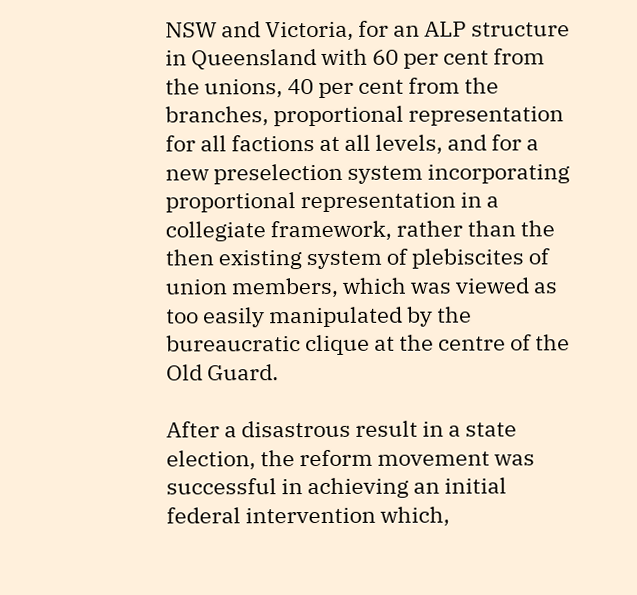NSW and Victoria, for an ALP structure in Queensland with 60 per cent from the unions, 40 per cent from the branches, proportional representation for all factions at all levels, and for a new preselection system incorporating proportional representation in a collegiate framework, rather than the then existing system of plebiscites of union members, which was viewed as too easily manipulated by the bureaucratic clique at the centre of the Old Guard.

After a disastrous result in a state election, the reform movement was successful in achieving an initial federal intervention which,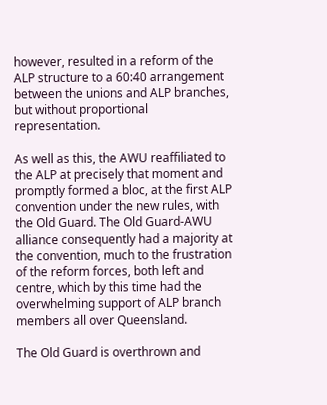however, resulted in a reform of the ALP structure to a 60:40 arrangement between the unions and ALP branches, but without proportional representation.

As well as this, the AWU reaffiliated to the ALP at precisely that moment and promptly formed a bloc, at the first ALP convention under the new rules, with the Old Guard. The Old Guard-AWU alliance consequently had a majority at the convention, much to the frustration of the reform forces, both left and centre, which by this time had the overwhelming support of ALP branch members all over Queensland.

The Old Guard is overthrown and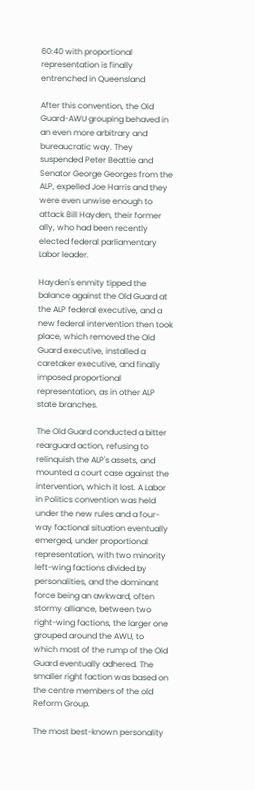60:40 with proportional representation is finally entrenched in Queensland

After this convention, the Old Guard-AWU grouping behaved in an even more arbitrary and bureaucratic way. They suspended Peter Beattie and Senator George Georges from the ALP, expelled Joe Harris and they were even unwise enough to attack Bill Hayden, their former ally, who had been recently elected federal parliamentary Labor leader.

Hayden's enmity tipped the balance against the Old Guard at the ALP federal executive, and a new federal intervention then took place, which removed the Old Guard executive, installed a caretaker executive, and finally imposed proportional representation, as in other ALP state branches.

The Old Guard conducted a bitter rearguard action, refusing to relinquish the ALP's assets, and mounted a court case against the intervention, which it lost. A Labor in Politics convention was held under the new rules and a four-way factional situation eventually emerged, under proportional representation, with two minority left-wing factions divided by personalities, and the dominant force being an awkward, often stormy alliance, between two right-wing factions, the larger one grouped around the AWU, to which most of the rump of the Old Guard eventually adhered. The smaller right faction was based on the centre members of the old Reform Group.

The most best-known personality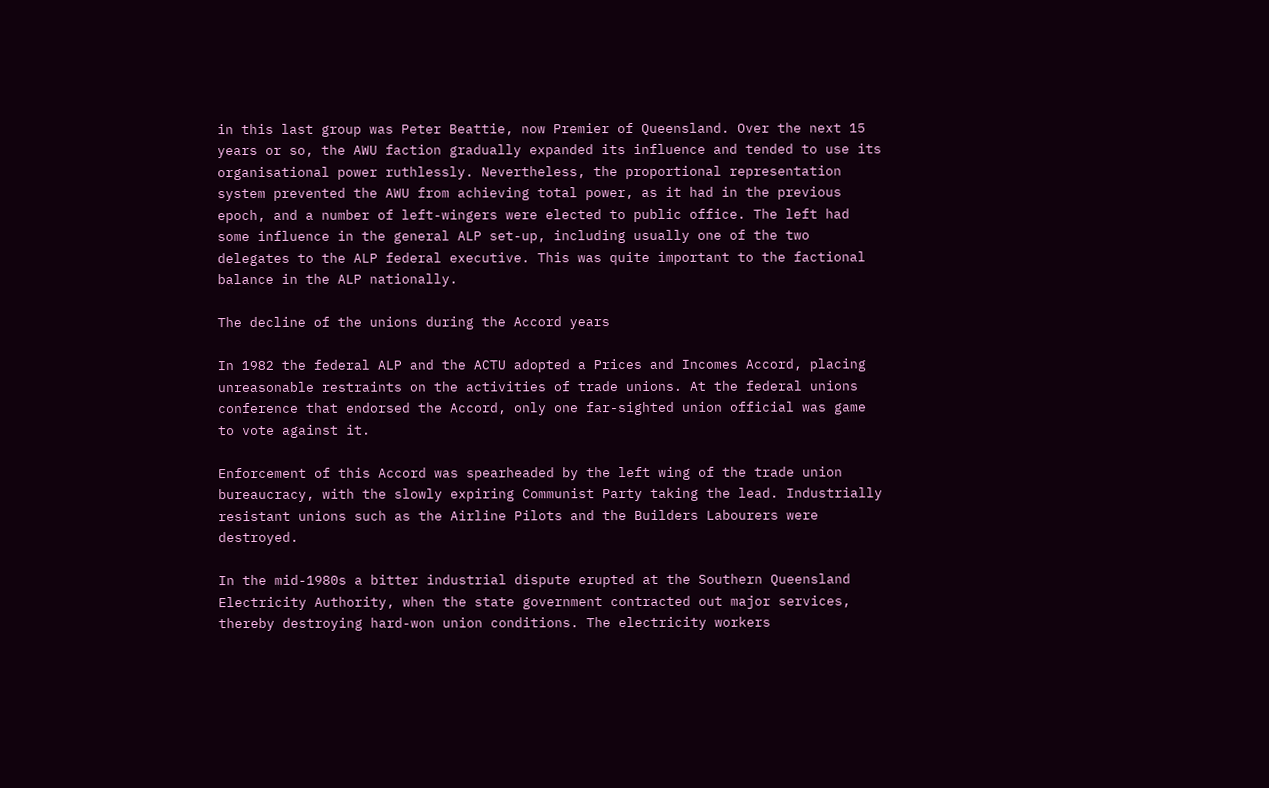in this last group was Peter Beattie, now Premier of Queensland. Over the next 15 years or so, the AWU faction gradually expanded its influence and tended to use its organisational power ruthlessly. Nevertheless, the proportional representation system prevented the AWU from achieving total power, as it had in the previous epoch, and a number of left-wingers were elected to public office. The left had some influence in the general ALP set-up, including usually one of the two delegates to the ALP federal executive. This was quite important to the factional balance in the ALP nationally.

The decline of the unions during the Accord years

In 1982 the federal ALP and the ACTU adopted a Prices and Incomes Accord, placing unreasonable restraints on the activities of trade unions. At the federal unions conference that endorsed the Accord, only one far-sighted union official was game to vote against it.

Enforcement of this Accord was spearheaded by the left wing of the trade union bureaucracy, with the slowly expiring Communist Party taking the lead. Industrially resistant unions such as the Airline Pilots and the Builders Labourers were destroyed.

In the mid-1980s a bitter industrial dispute erupted at the Southern Queensland Electricity Authority, when the state government contracted out major services, thereby destroying hard-won union conditions. The electricity workers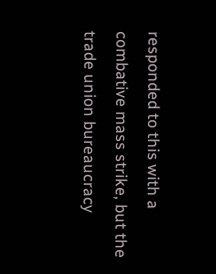responded to this with a combative mass strike, but the trade union bureaucracy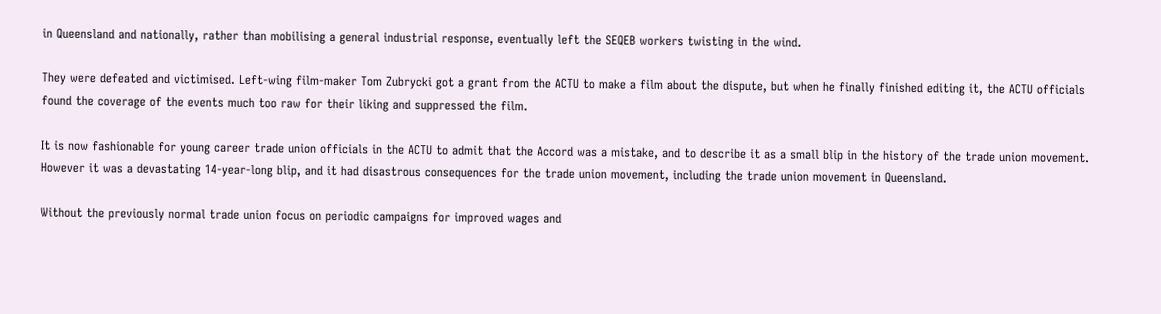in Queensland and nationally, rather than mobilising a general industrial response, eventually left the SEQEB workers twisting in the wind.

They were defeated and victimised. Left-wing film-maker Tom Zubrycki got a grant from the ACTU to make a film about the dispute, but when he finally finished editing it, the ACTU officials found the coverage of the events much too raw for their liking and suppressed the film.

It is now fashionable for young career trade union officials in the ACTU to admit that the Accord was a mistake, and to describe it as a small blip in the history of the trade union movement. However it was a devastating 14-year-long blip, and it had disastrous consequences for the trade union movement, including the trade union movement in Queensland.

Without the previously normal trade union focus on periodic campaigns for improved wages and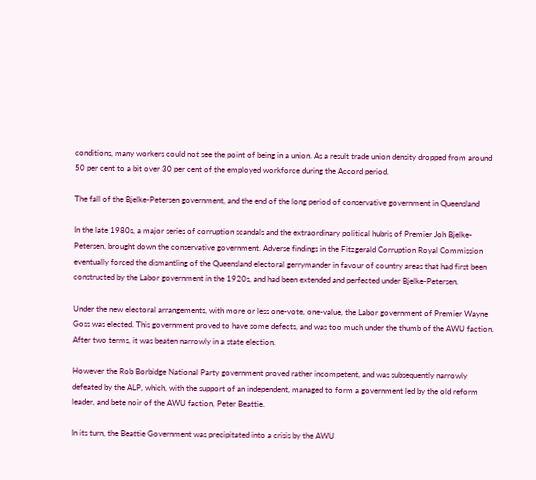conditions, many workers could not see the point of being in a union. As a result trade union density dropped from around 50 per cent to a bit over 30 per cent of the employed workforce during the Accord period.

The fall of the Bjelke-Petersen government, and the end of the long period of conservative government in Queensland

In the late 1980s, a major series of corruption scandals and the extraordinary political hubris of Premier Joh Bjelke-Petersen, brought down the conservative government. Adverse findings in the Fitzgerald Corruption Royal Commission eventually forced the dismantling of the Queensland electoral gerrymander in favour of country areas that had first been constructed by the Labor government in the 1920s, and had been extended and perfected under Bjelke-Petersen.

Under the new electoral arrangements, with more or less one-vote, one-value, the Labor government of Premier Wayne Goss was elected. This government proved to have some defects, and was too much under the thumb of the AWU faction. After two terms, it was beaten narrowly in a state election.

However the Rob Borbidge National Party government proved rather incompetent, and was subsequently narrowly defeated by the ALP, which, with the support of an independent, managed to form a government led by the old reform leader, and bete noir of the AWU faction, Peter Beattie.

In its turn, the Beattie Government was precipitated into a crisis by the AWU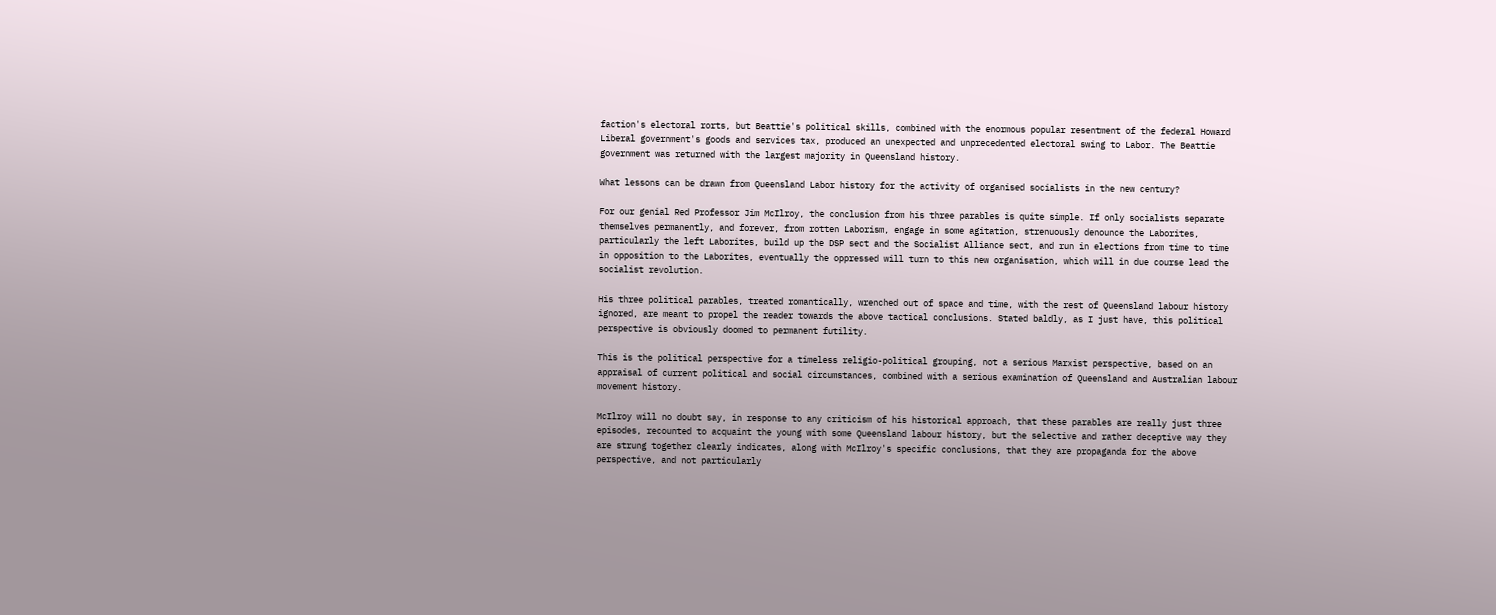faction's electoral rorts, but Beattie's political skills, combined with the enormous popular resentment of the federal Howard Liberal government's goods and services tax, produced an unexpected and unprecedented electoral swing to Labor. The Beattie government was returned with the largest majority in Queensland history.

What lessons can be drawn from Queensland Labor history for the activity of organised socialists in the new century?

For our genial Red Professor Jim McIlroy, the conclusion from his three parables is quite simple. If only socialists separate themselves permanently, and forever, from rotten Laborism, engage in some agitation, strenuously denounce the Laborites, particularly the left Laborites, build up the DSP sect and the Socialist Alliance sect, and run in elections from time to time in opposition to the Laborites, eventually the oppressed will turn to this new organisation, which will in due course lead the socialist revolution.

His three political parables, treated romantically, wrenched out of space and time, with the rest of Queensland labour history ignored, are meant to propel the reader towards the above tactical conclusions. Stated baldly, as I just have, this political perspective is obviously doomed to permanent futility.

This is the political perspective for a timeless religio-political grouping, not a serious Marxist perspective, based on an appraisal of current political and social circumstances, combined with a serious examination of Queensland and Australian labour movement history.

McIlroy will no doubt say, in response to any criticism of his historical approach, that these parables are really just three episodes, recounted to acquaint the young with some Queensland labour history, but the selective and rather deceptive way they are strung together clearly indicates, along with McIlroy's specific conclusions, that they are propaganda for the above perspective, and not particularly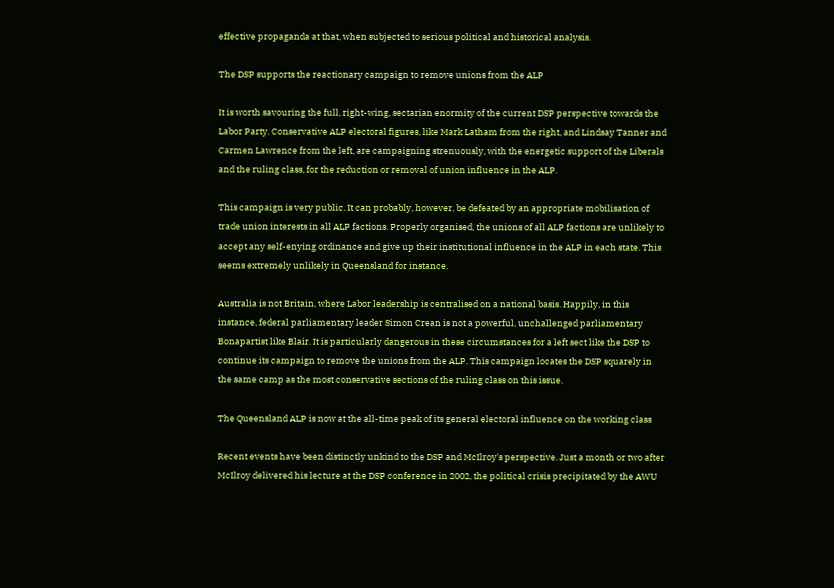effective propaganda at that, when subjected to serious political and historical analysis.

The DSP supports the reactionary campaign to remove unions from the ALP

It is worth savouring the full, right-wing, sectarian enormity of the current DSP perspective towards the Labor Party. Conservative ALP electoral figures, like Mark Latham from the right, and Lindsay Tanner and Carmen Lawrence from the left, are campaigning strenuously, with the energetic support of the Liberals and the ruling class, for the reduction or removal of union influence in the ALP.

This campaign is very public. It can probably, however, be defeated by an appropriate mobilisation of trade union interests in all ALP factions. Properly organised, the unions of all ALP factions are unlikely to accept any self-enying ordinance and give up their institutional influence in the ALP in each state. This seems extremely unlikely in Queensland for instance.

Australia is not Britain, where Labor leadership is centralised on a national basis. Happily, in this instance, federal parliamentary leader Simon Crean is not a powerful, unchallenged parliamentary Bonapartist like Blair. It is particularly dangerous in these circumstances for a left sect like the DSP to continue its campaign to remove the unions from the ALP. This campaign locates the DSP squarely in the same camp as the most conservative sections of the ruling class on this issue.

The Queensland ALP is now at the all-time peak of its general electoral influence on the working class

Recent events have been distinctly unkind to the DSP and McIlroy's perspective. Just a month or two after McIlroy delivered his lecture at the DSP conference in 2002, the political crisis precipitated by the AWU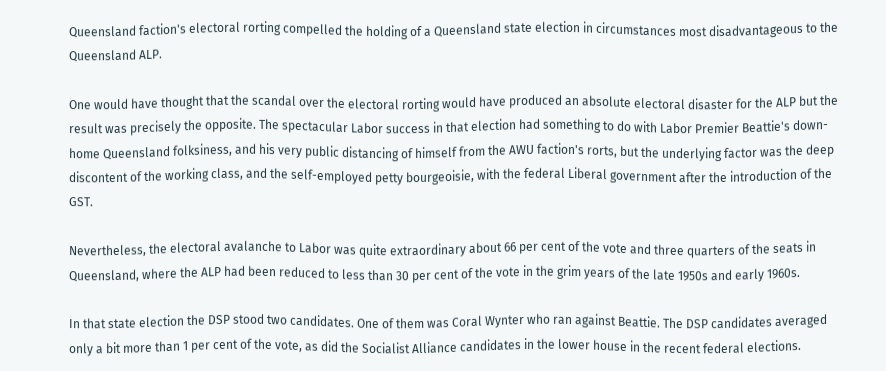Queensland faction's electoral rorting compelled the holding of a Queensland state election in circumstances most disadvantageous to the Queensland ALP.

One would have thought that the scandal over the electoral rorting would have produced an absolute electoral disaster for the ALP but the result was precisely the opposite. The spectacular Labor success in that election had something to do with Labor Premier Beattie's down-home Queensland folksiness, and his very public distancing of himself from the AWU faction's rorts, but the underlying factor was the deep discontent of the working class, and the self-employed petty bourgeoisie, with the federal Liberal government after the introduction of the GST.

Nevertheless, the electoral avalanche to Labor was quite extraordinary about 66 per cent of the vote and three quarters of the seats in Queensland, where the ALP had been reduced to less than 30 per cent of the vote in the grim years of the late 1950s and early 1960s.

In that state election the DSP stood two candidates. One of them was Coral Wynter who ran against Beattie. The DSP candidates averaged only a bit more than 1 per cent of the vote, as did the Socialist Alliance candidates in the lower house in the recent federal elections.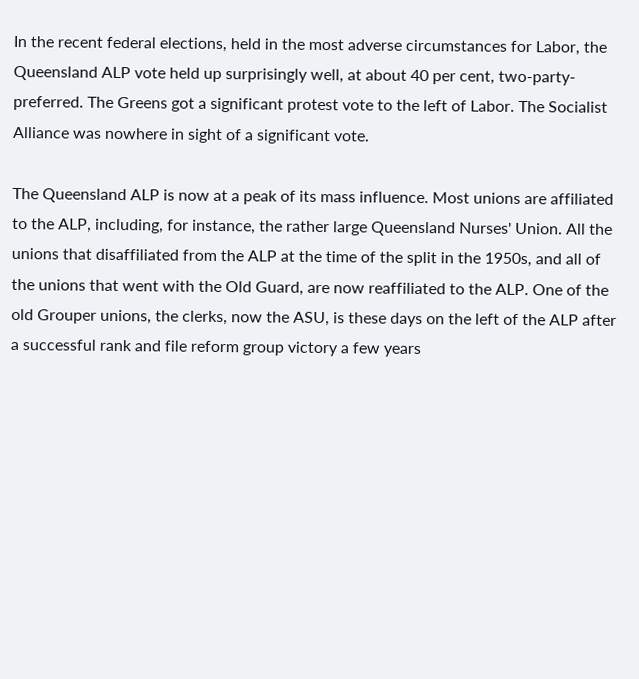In the recent federal elections, held in the most adverse circumstances for Labor, the Queensland ALP vote held up surprisingly well, at about 40 per cent, two-party-preferred. The Greens got a significant protest vote to the left of Labor. The Socialist Alliance was nowhere in sight of a significant vote.

The Queensland ALP is now at a peak of its mass influence. Most unions are affiliated to the ALP, including, for instance, the rather large Queensland Nurses' Union. All the unions that disaffiliated from the ALP at the time of the split in the 1950s, and all of the unions that went with the Old Guard, are now reaffiliated to the ALP. One of the old Grouper unions, the clerks, now the ASU, is these days on the left of the ALP after a successful rank and file reform group victory a few years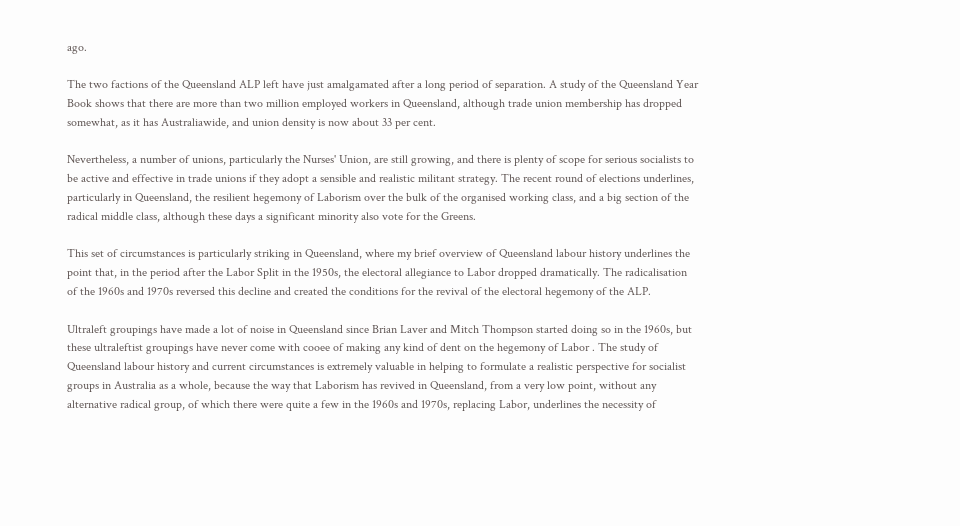ago.

The two factions of the Queensland ALP left have just amalgamated after a long period of separation. A study of the Queensland Year Book shows that there are more than two million employed workers in Queensland, although trade union membership has dropped somewhat, as it has Australiawide, and union density is now about 33 per cent.

Nevertheless, a number of unions, particularly the Nurses' Union, are still growing, and there is plenty of scope for serious socialists to be active and effective in trade unions if they adopt a sensible and realistic militant strategy. The recent round of elections underlines, particularly in Queensland, the resilient hegemony of Laborism over the bulk of the organised working class, and a big section of the radical middle class, although these days a significant minority also vote for the Greens.

This set of circumstances is particularly striking in Queensland, where my brief overview of Queensland labour history underlines the point that, in the period after the Labor Split in the 1950s, the electoral allegiance to Labor dropped dramatically. The radicalisation of the 1960s and 1970s reversed this decline and created the conditions for the revival of the electoral hegemony of the ALP.

Ultraleft groupings have made a lot of noise in Queensland since Brian Laver and Mitch Thompson started doing so in the 1960s, but these ultraleftist groupings have never come with cooee of making any kind of dent on the hegemony of Labor . The study of Queensland labour history and current circumstances is extremely valuable in helping to formulate a realistic perspective for socialist groups in Australia as a whole, because the way that Laborism has revived in Queensland, from a very low point, without any alternative radical group, of which there were quite a few in the 1960s and 1970s, replacing Labor, underlines the necessity of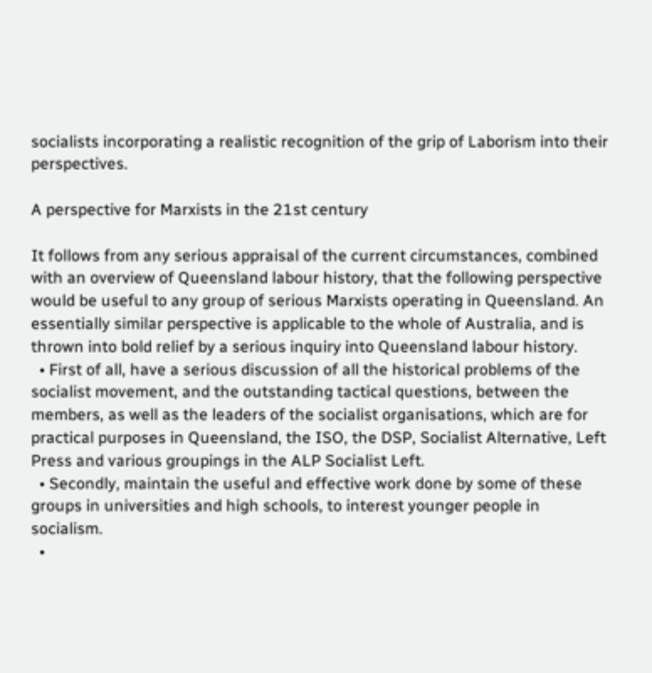socialists incorporating a realistic recognition of the grip of Laborism into their perspectives.

A perspective for Marxists in the 21st century

It follows from any serious appraisal of the current circumstances, combined with an overview of Queensland labour history, that the following perspective would be useful to any group of serious Marxists operating in Queensland. An essentially similar perspective is applicable to the whole of Australia, and is thrown into bold relief by a serious inquiry into Queensland labour history.
  • First of all, have a serious discussion of all the historical problems of the socialist movement, and the outstanding tactical questions, between the members, as well as the leaders of the socialist organisations, which are for practical purposes in Queensland, the ISO, the DSP, Socialist Alternative, Left Press and various groupings in the ALP Socialist Left.
  • Secondly, maintain the useful and effective work done by some of these groups in universities and high schools, to interest younger people in socialism.
  •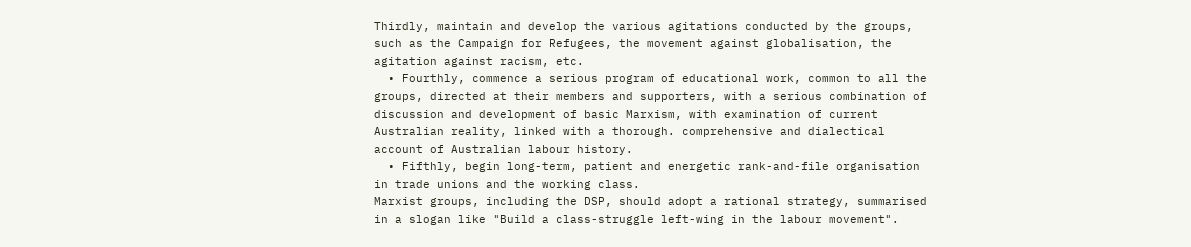Thirdly, maintain and develop the various agitations conducted by the groups, such as the Campaign for Refugees, the movement against globalisation, the agitation against racism, etc.
  • Fourthly, commence a serious program of educational work, common to all the groups, directed at their members and supporters, with a serious combination of discussion and development of basic Marxism, with examination of current Australian reality, linked with a thorough. comprehensive and dialectical account of Australian labour history.
  • Fifthly, begin long-term, patient and energetic rank-and-file organisation in trade unions and the working class.
Marxist groups, including the DSP, should adopt a rational strategy, summarised in a slogan like "Build a class-struggle left-wing in the labour movement".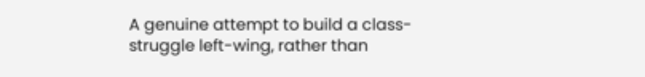A genuine attempt to build a class-struggle left-wing, rather than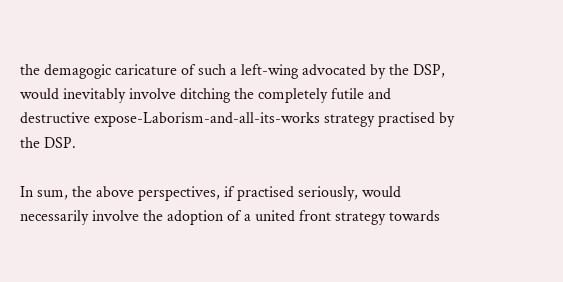the demagogic caricature of such a left-wing advocated by the DSP, would inevitably involve ditching the completely futile and destructive expose-Laborism-and-all-its-works strategy practised by the DSP.

In sum, the above perspectives, if practised seriously, would necessarily involve the adoption of a united front strategy towards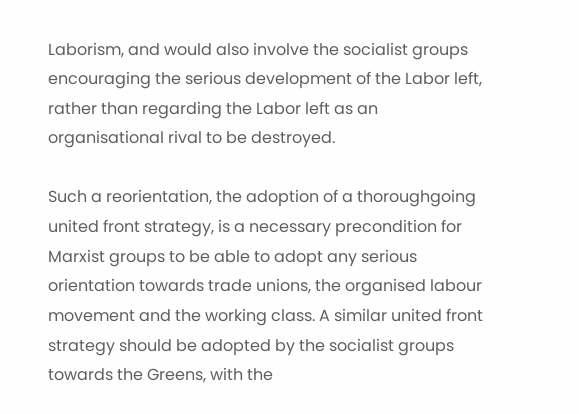Laborism, and would also involve the socialist groups encouraging the serious development of the Labor left, rather than regarding the Labor left as an organisational rival to be destroyed.

Such a reorientation, the adoption of a thoroughgoing united front strategy, is a necessary precondition for Marxist groups to be able to adopt any serious orientation towards trade unions, the organised labour movement and the working class. A similar united front strategy should be adopted by the socialist groups towards the Greens, with the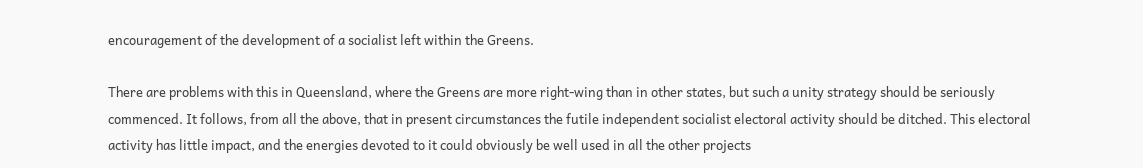encouragement of the development of a socialist left within the Greens.

There are problems with this in Queensland, where the Greens are more right-wing than in other states, but such a unity strategy should be seriously commenced. It follows, from all the above, that in present circumstances the futile independent socialist electoral activity should be ditched. This electoral activity has little impact, and the energies devoted to it could obviously be well used in all the other projects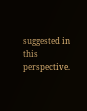suggested in this perspective.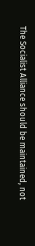The Socialist Alliance should be maintained, not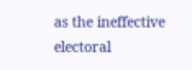as the ineffective electoral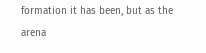formation it has been, but as the arena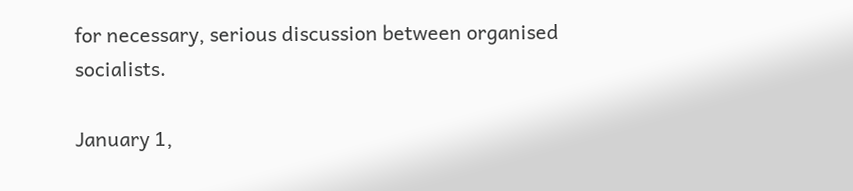for necessary, serious discussion between organised socialists.

January 1,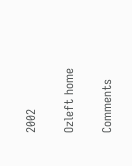2002

Ozleft home

Comments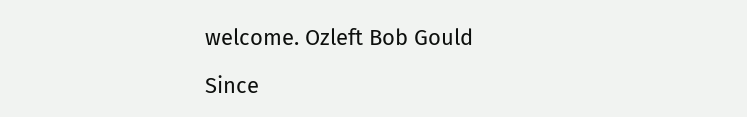welcome. Ozleft Bob Gould

Since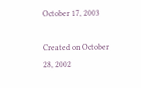October 17, 2003

Created on October 28, 2002